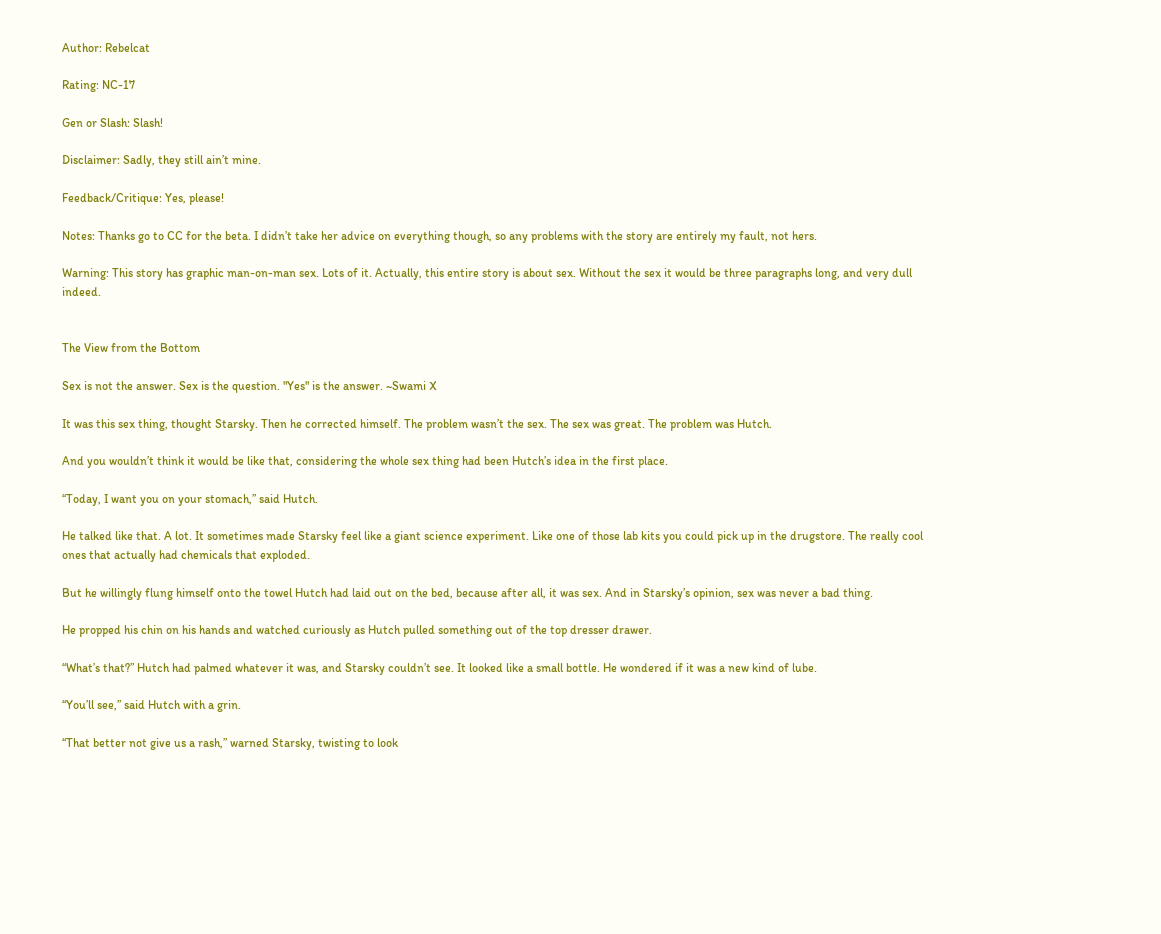Author: Rebelcat

Rating: NC-17

Gen or Slash: Slash!

Disclaimer: Sadly, they still ain’t mine.

Feedback/Critique: Yes, please!

Notes: Thanks go to CC for the beta. I didn’t take her advice on everything though, so any problems with the story are entirely my fault, not hers.

Warning: This story has graphic man-on-man sex. Lots of it. Actually, this entire story is about sex. Without the sex it would be three paragraphs long, and very dull indeed.


The View from the Bottom

Sex is not the answer. Sex is the question. "Yes" is the answer. ~Swami X

It was this sex thing, thought Starsky. Then he corrected himself. The problem wasn’t the sex. The sex was great. The problem was Hutch.

And you wouldn’t think it would be like that, considering the whole sex thing had been Hutch’s idea in the first place.

“Today, I want you on your stomach,” said Hutch.

He talked like that. A lot. It sometimes made Starsky feel like a giant science experiment. Like one of those lab kits you could pick up in the drugstore. The really cool ones that actually had chemicals that exploded.

But he willingly flung himself onto the towel Hutch had laid out on the bed, because after all, it was sex. And in Starsky’s opinion, sex was never a bad thing.

He propped his chin on his hands and watched curiously as Hutch pulled something out of the top dresser drawer.

“What’s that?” Hutch had palmed whatever it was, and Starsky couldn’t see. It looked like a small bottle. He wondered if it was a new kind of lube.

“You’ll see,” said Hutch with a grin.

“That better not give us a rash,” warned Starsky, twisting to look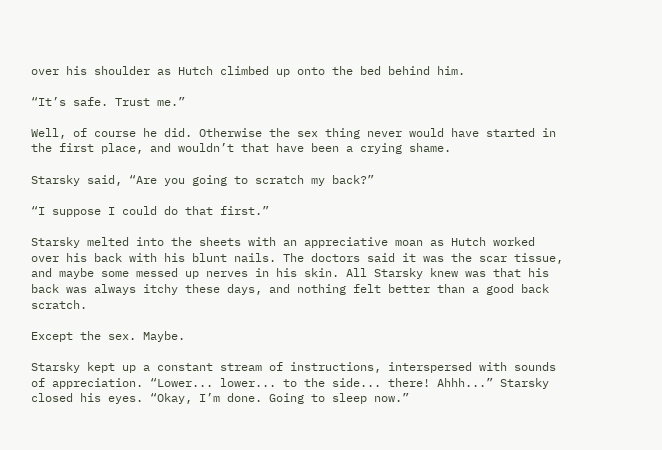over his shoulder as Hutch climbed up onto the bed behind him.

“It’s safe. Trust me.”

Well, of course he did. Otherwise the sex thing never would have started in the first place, and wouldn’t that have been a crying shame.

Starsky said, “Are you going to scratch my back?”

“I suppose I could do that first.”

Starsky melted into the sheets with an appreciative moan as Hutch worked over his back with his blunt nails. The doctors said it was the scar tissue, and maybe some messed up nerves in his skin. All Starsky knew was that his back was always itchy these days, and nothing felt better than a good back scratch.

Except the sex. Maybe.

Starsky kept up a constant stream of instructions, interspersed with sounds of appreciation. “Lower... lower... to the side... there! Ahhh...” Starsky closed his eyes. “Okay, I’m done. Going to sleep now.”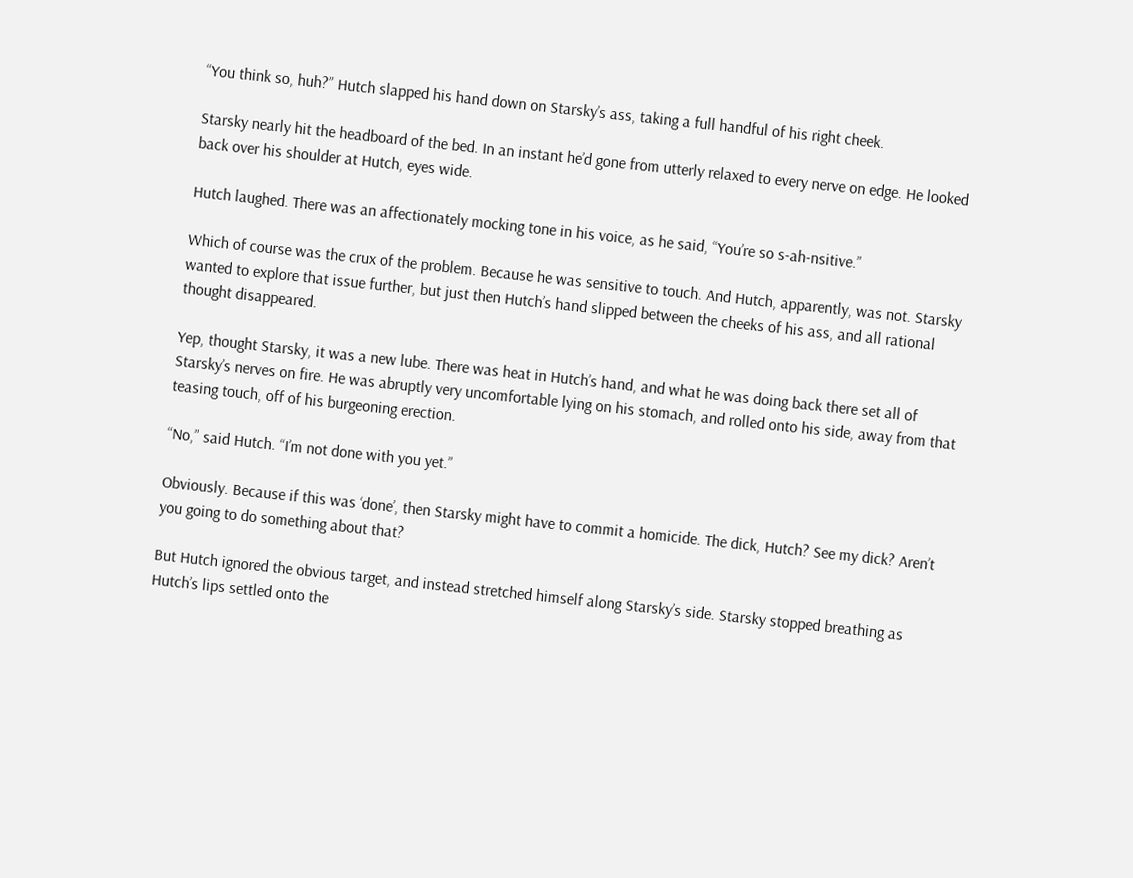“You think so, huh?” Hutch slapped his hand down on Starsky’s ass, taking a full handful of his right cheek.

Starsky nearly hit the headboard of the bed. In an instant he’d gone from utterly relaxed to every nerve on edge. He looked back over his shoulder at Hutch, eyes wide.

Hutch laughed. There was an affectionately mocking tone in his voice, as he said, “You’re so s-ah-nsitive.”

Which of course was the crux of the problem. Because he was sensitive to touch. And Hutch, apparently, was not. Starsky wanted to explore that issue further, but just then Hutch’s hand slipped between the cheeks of his ass, and all rational thought disappeared.

Yep, thought Starsky, it was a new lube. There was heat in Hutch’s hand, and what he was doing back there set all of Starsky’s nerves on fire. He was abruptly very uncomfortable lying on his stomach, and rolled onto his side, away from that teasing touch, off of his burgeoning erection.

“No,” said Hutch. “I’m not done with you yet.”

Obviously. Because if this was ‘done’, then Starsky might have to commit a homicide. The dick, Hutch? See my dick? Aren’t you going to do something about that?

But Hutch ignored the obvious target, and instead stretched himself along Starsky’s side. Starsky stopped breathing as Hutch’s lips settled onto the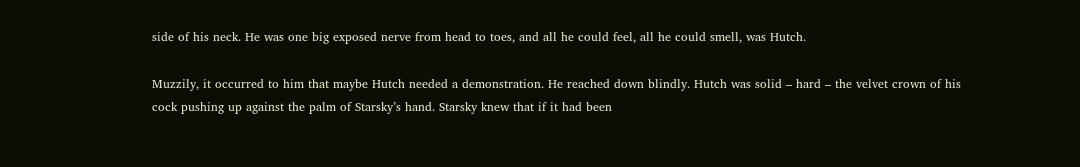side of his neck. He was one big exposed nerve from head to toes, and all he could feel, all he could smell, was Hutch.

Muzzily, it occurred to him that maybe Hutch needed a demonstration. He reached down blindly. Hutch was solid – hard – the velvet crown of his cock pushing up against the palm of Starsky’s hand. Starsky knew that if it had been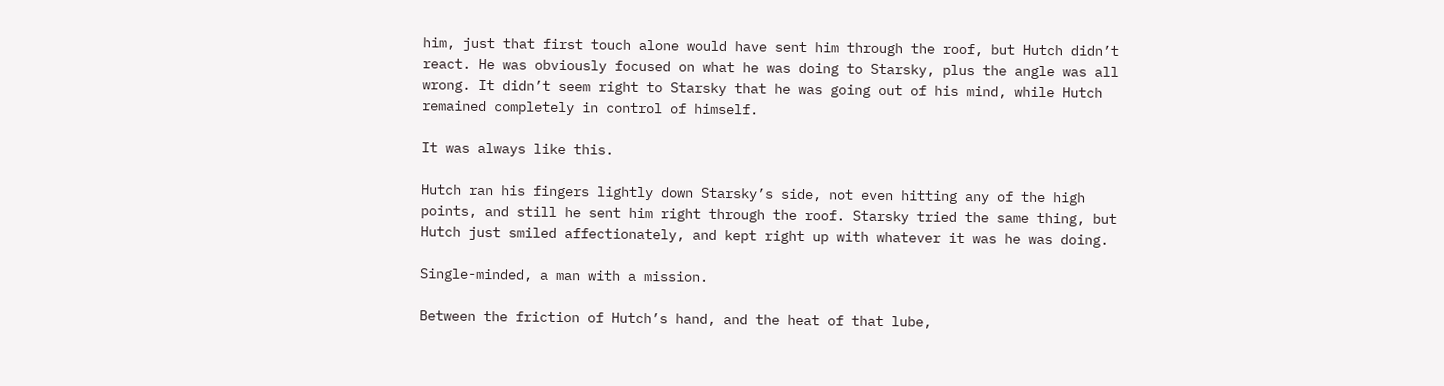him, just that first touch alone would have sent him through the roof, but Hutch didn’t react. He was obviously focused on what he was doing to Starsky, plus the angle was all wrong. It didn’t seem right to Starsky that he was going out of his mind, while Hutch remained completely in control of himself.

It was always like this.

Hutch ran his fingers lightly down Starsky’s side, not even hitting any of the high points, and still he sent him right through the roof. Starsky tried the same thing, but Hutch just smiled affectionately, and kept right up with whatever it was he was doing.

Single-minded, a man with a mission.

Between the friction of Hutch’s hand, and the heat of that lube,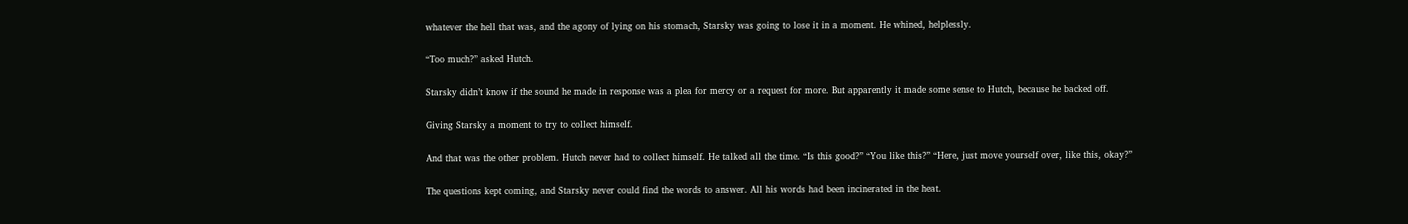whatever the hell that was, and the agony of lying on his stomach, Starsky was going to lose it in a moment. He whined, helplessly.

“Too much?” asked Hutch.

Starsky didn’t know if the sound he made in response was a plea for mercy or a request for more. But apparently it made some sense to Hutch, because he backed off.

Giving Starsky a moment to try to collect himself.

And that was the other problem. Hutch never had to collect himself. He talked all the time. “Is this good?” “You like this?” “Here, just move yourself over, like this, okay?”

The questions kept coming, and Starsky never could find the words to answer. All his words had been incinerated in the heat.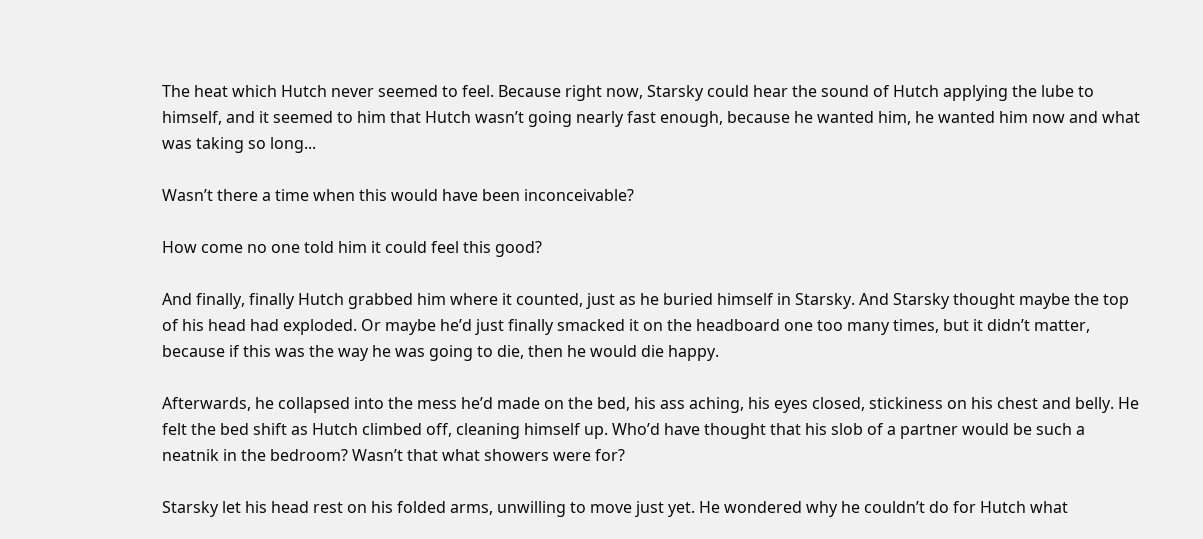The heat which Hutch never seemed to feel. Because right now, Starsky could hear the sound of Hutch applying the lube to himself, and it seemed to him that Hutch wasn’t going nearly fast enough, because he wanted him, he wanted him now and what was taking so long...

Wasn’t there a time when this would have been inconceivable?

How come no one told him it could feel this good?

And finally, finally Hutch grabbed him where it counted, just as he buried himself in Starsky. And Starsky thought maybe the top of his head had exploded. Or maybe he’d just finally smacked it on the headboard one too many times, but it didn’t matter, because if this was the way he was going to die, then he would die happy.

Afterwards, he collapsed into the mess he’d made on the bed, his ass aching, his eyes closed, stickiness on his chest and belly. He felt the bed shift as Hutch climbed off, cleaning himself up. Who’d have thought that his slob of a partner would be such a neatnik in the bedroom? Wasn’t that what showers were for?

Starsky let his head rest on his folded arms, unwilling to move just yet. He wondered why he couldn’t do for Hutch what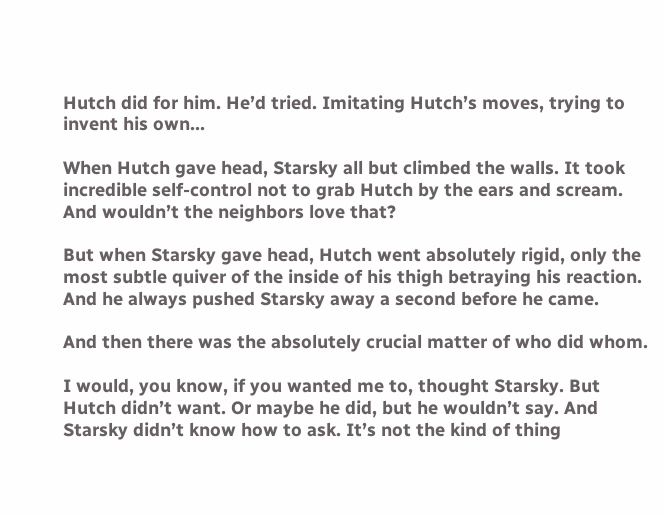Hutch did for him. He’d tried. Imitating Hutch’s moves, trying to invent his own...

When Hutch gave head, Starsky all but climbed the walls. It took incredible self-control not to grab Hutch by the ears and scream. And wouldn’t the neighbors love that?

But when Starsky gave head, Hutch went absolutely rigid, only the most subtle quiver of the inside of his thigh betraying his reaction. And he always pushed Starsky away a second before he came.

And then there was the absolutely crucial matter of who did whom.

I would, you know, if you wanted me to, thought Starsky. But Hutch didn’t want. Or maybe he did, but he wouldn’t say. And Starsky didn’t know how to ask. It’s not the kind of thing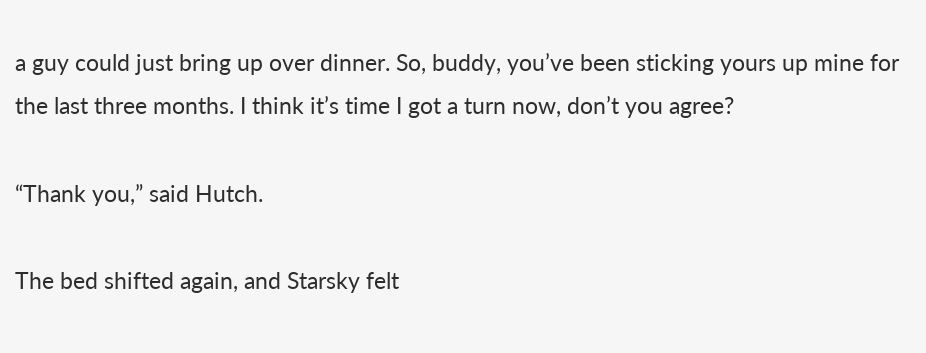a guy could just bring up over dinner. So, buddy, you’ve been sticking yours up mine for the last three months. I think it’s time I got a turn now, don’t you agree?

“Thank you,” said Hutch.

The bed shifted again, and Starsky felt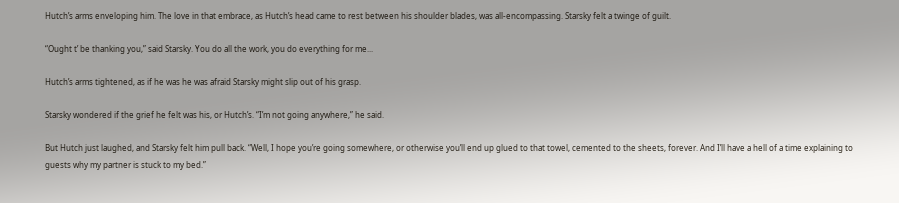Hutch’s arms enveloping him. The love in that embrace, as Hutch’s head came to rest between his shoulder blades, was all-encompassing. Starsky felt a twinge of guilt.

“Ought t’ be thanking you,” said Starsky. You do all the work, you do everything for me...

Hutch’s arms tightened, as if he was he was afraid Starsky might slip out of his grasp.

Starsky wondered if the grief he felt was his, or Hutch’s. “I’m not going anywhere,” he said.

But Hutch just laughed, and Starsky felt him pull back. “Well, I hope you’re going somewhere, or otherwise you’ll end up glued to that towel, cemented to the sheets, forever. And I’ll have a hell of a time explaining to guests why my partner is stuck to my bed.”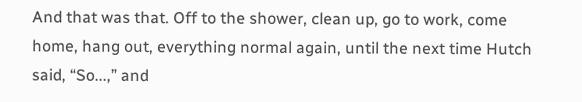And that was that. Off to the shower, clean up, go to work, come home, hang out, everything normal again, until the next time Hutch said, “So...,” and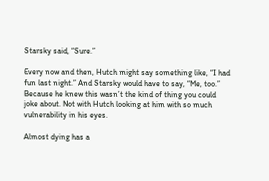Starsky said, “Sure.”

Every now and then, Hutch might say something like, “I had fun last night.” And Starsky would have to say, “Me, too.” Because he knew this wasn’t the kind of thing you could joke about. Not with Hutch looking at him with so much vulnerability in his eyes.

Almost dying has a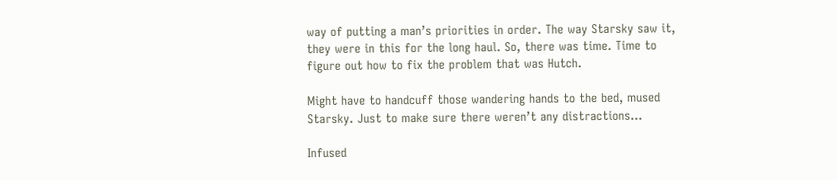way of putting a man’s priorities in order. The way Starsky saw it, they were in this for the long haul. So, there was time. Time to figure out how to fix the problem that was Hutch.

Might have to handcuff those wandering hands to the bed, mused Starsky. Just to make sure there weren’t any distractions...

Infused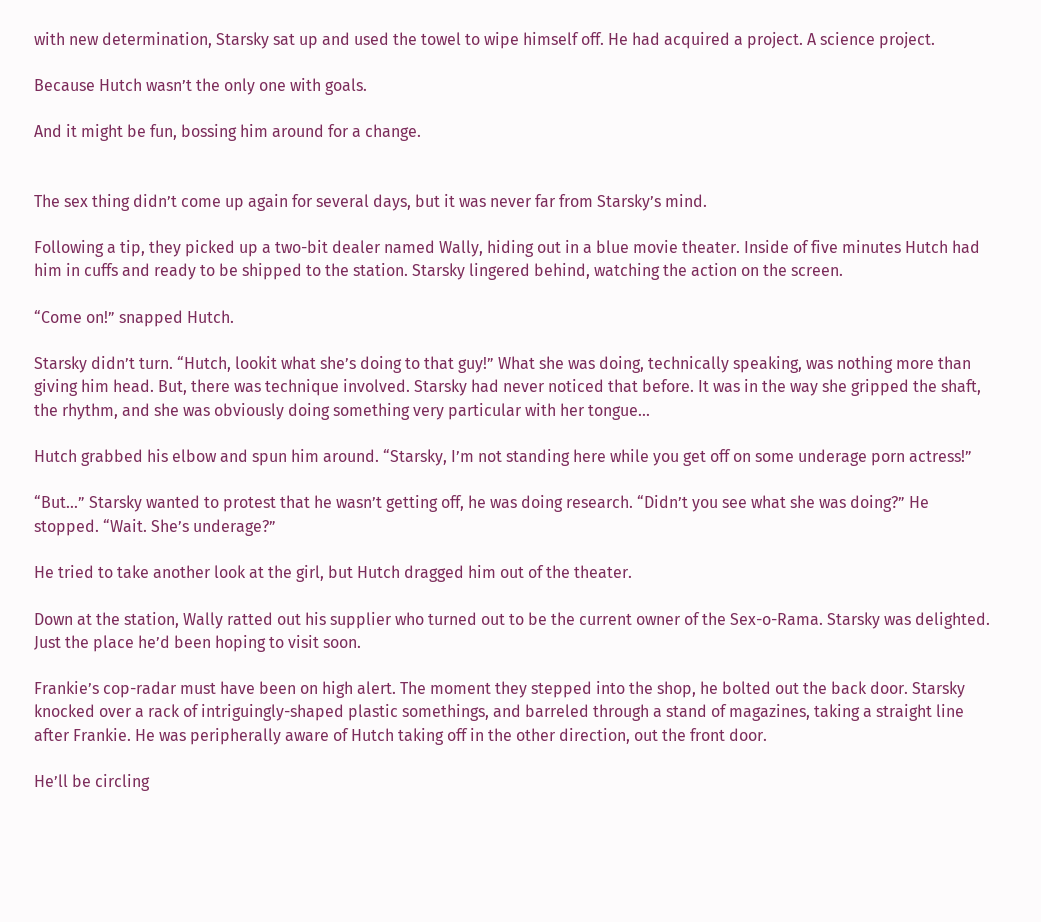with new determination, Starsky sat up and used the towel to wipe himself off. He had acquired a project. A science project.

Because Hutch wasn’t the only one with goals.

And it might be fun, bossing him around for a change.


The sex thing didn’t come up again for several days, but it was never far from Starsky’s mind.

Following a tip, they picked up a two-bit dealer named Wally, hiding out in a blue movie theater. Inside of five minutes Hutch had him in cuffs and ready to be shipped to the station. Starsky lingered behind, watching the action on the screen.

“Come on!” snapped Hutch.

Starsky didn’t turn. “Hutch, lookit what she’s doing to that guy!” What she was doing, technically speaking, was nothing more than giving him head. But, there was technique involved. Starsky had never noticed that before. It was in the way she gripped the shaft, the rhythm, and she was obviously doing something very particular with her tongue...

Hutch grabbed his elbow and spun him around. “Starsky, I’m not standing here while you get off on some underage porn actress!”

“But...” Starsky wanted to protest that he wasn’t getting off, he was doing research. “Didn’t you see what she was doing?” He stopped. “Wait. She’s underage?”

He tried to take another look at the girl, but Hutch dragged him out of the theater.

Down at the station, Wally ratted out his supplier who turned out to be the current owner of the Sex-o-Rama. Starsky was delighted. Just the place he’d been hoping to visit soon.

Frankie’s cop-radar must have been on high alert. The moment they stepped into the shop, he bolted out the back door. Starsky knocked over a rack of intriguingly-shaped plastic somethings, and barreled through a stand of magazines, taking a straight line after Frankie. He was peripherally aware of Hutch taking off in the other direction, out the front door.

He’ll be circling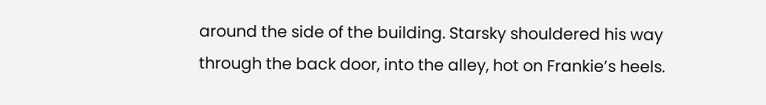around the side of the building. Starsky shouldered his way through the back door, into the alley, hot on Frankie’s heels.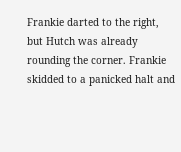Frankie darted to the right, but Hutch was already rounding the corner. Frankie skidded to a panicked halt and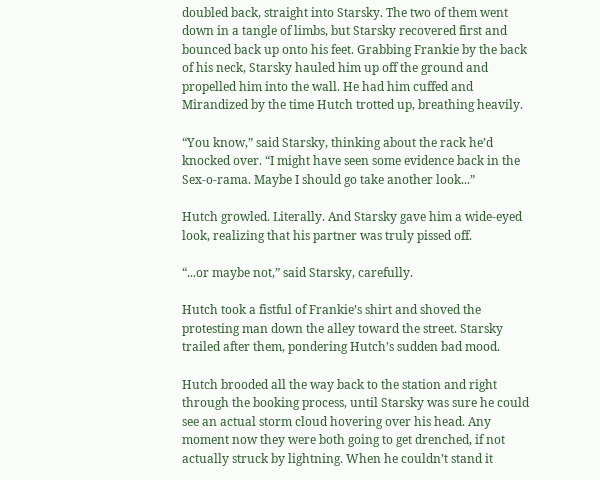doubled back, straight into Starsky. The two of them went down in a tangle of limbs, but Starsky recovered first and bounced back up onto his feet. Grabbing Frankie by the back of his neck, Starsky hauled him up off the ground and propelled him into the wall. He had him cuffed and Mirandized by the time Hutch trotted up, breathing heavily.

“You know,” said Starsky, thinking about the rack he’d knocked over. “I might have seen some evidence back in the Sex-o-rama. Maybe I should go take another look...”

Hutch growled. Literally. And Starsky gave him a wide-eyed look, realizing that his partner was truly pissed off.

“...or maybe not,” said Starsky, carefully.

Hutch took a fistful of Frankie’s shirt and shoved the protesting man down the alley toward the street. Starsky trailed after them, pondering Hutch’s sudden bad mood.

Hutch brooded all the way back to the station and right through the booking process, until Starsky was sure he could see an actual storm cloud hovering over his head. Any moment now they were both going to get drenched, if not actually struck by lightning. When he couldn’t stand it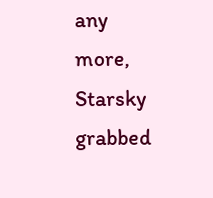any more, Starsky grabbed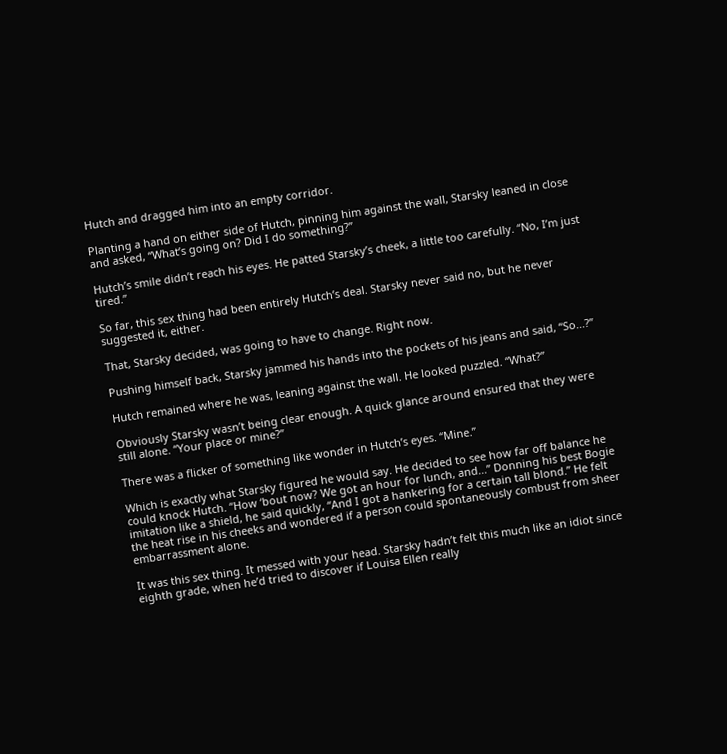Hutch and dragged him into an empty corridor.

Planting a hand on either side of Hutch, pinning him against the wall, Starsky leaned in close and asked, “What’s going on? Did I do something?”

Hutch’s smile didn’t reach his eyes. He patted Starsky’s cheek, a little too carefully. “No, I’m just tired.”

So far, this sex thing had been entirely Hutch’s deal. Starsky never said no, but he never suggested it, either.

That, Starsky decided, was going to have to change. Right now.

Pushing himself back, Starsky jammed his hands into the pockets of his jeans and said, “So...?”

Hutch remained where he was, leaning against the wall. He looked puzzled. “What?”

Obviously Starsky wasn’t being clear enough. A quick glance around ensured that they were still alone. “Your place or mine?”

There was a flicker of something like wonder in Hutch’s eyes. “Mine.”

Which is exactly what Starsky figured he would say. He decided to see how far off balance he could knock Hutch. “How ‘bout now? We got an hour for lunch, and...” Donning his best Bogie imitation like a shield, he said quickly, “And I got a hankering for a certain tall blond.” He felt the heat rise in his cheeks and wondered if a person could spontaneously combust from sheer embarrassment alone.

It was this sex thing. It messed with your head. Starsky hadn’t felt this much like an idiot since eighth grade, when he’d tried to discover if Louisa Ellen really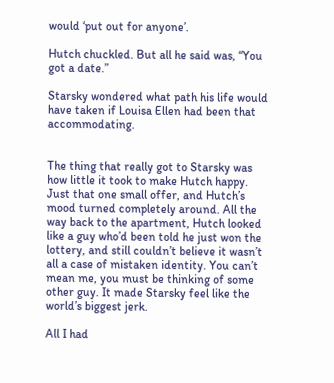would ‘put out for anyone’.

Hutch chuckled. But all he said was, “You got a date.”

Starsky wondered what path his life would have taken if Louisa Ellen had been that accommodating.


The thing that really got to Starsky was how little it took to make Hutch happy. Just that one small offer, and Hutch’s mood turned completely around. All the way back to the apartment, Hutch looked like a guy who’d been told he just won the lottery, and still couldn’t believe it wasn’t all a case of mistaken identity. You can’t mean me, you must be thinking of some other guy. It made Starsky feel like the world’s biggest jerk.

All I had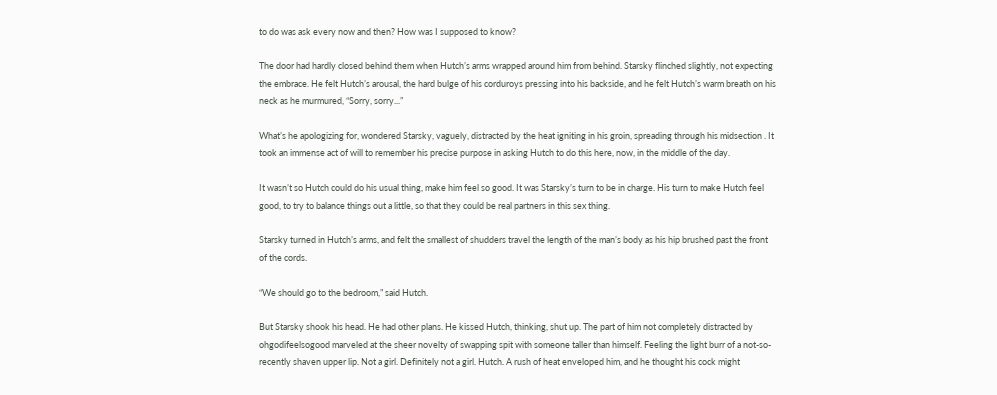to do was ask every now and then? How was I supposed to know?

The door had hardly closed behind them when Hutch’s arms wrapped around him from behind. Starsky flinched slightly, not expecting the embrace. He felt Hutch’s arousal, the hard bulge of his corduroys pressing into his backside, and he felt Hutch’s warm breath on his neck as he murmured, “Sorry, sorry...”

What’s he apologizing for, wondered Starsky, vaguely, distracted by the heat igniting in his groin, spreading through his midsection . It took an immense act of will to remember his precise purpose in asking Hutch to do this here, now, in the middle of the day.

It wasn’t so Hutch could do his usual thing, make him feel so good. It was Starsky’s turn to be in charge. His turn to make Hutch feel good, to try to balance things out a little, so that they could be real partners in this sex thing.

Starsky turned in Hutch’s arms, and felt the smallest of shudders travel the length of the man’s body as his hip brushed past the front of the cords.

“We should go to the bedroom,” said Hutch.

But Starsky shook his head. He had other plans. He kissed Hutch, thinking, shut up. The part of him not completely distracted by ohgodifeelsogood marveled at the sheer novelty of swapping spit with someone taller than himself. Feeling the light burr of a not-so-recently shaven upper lip. Not a girl. Definitely not a girl. Hutch. A rush of heat enveloped him, and he thought his cock might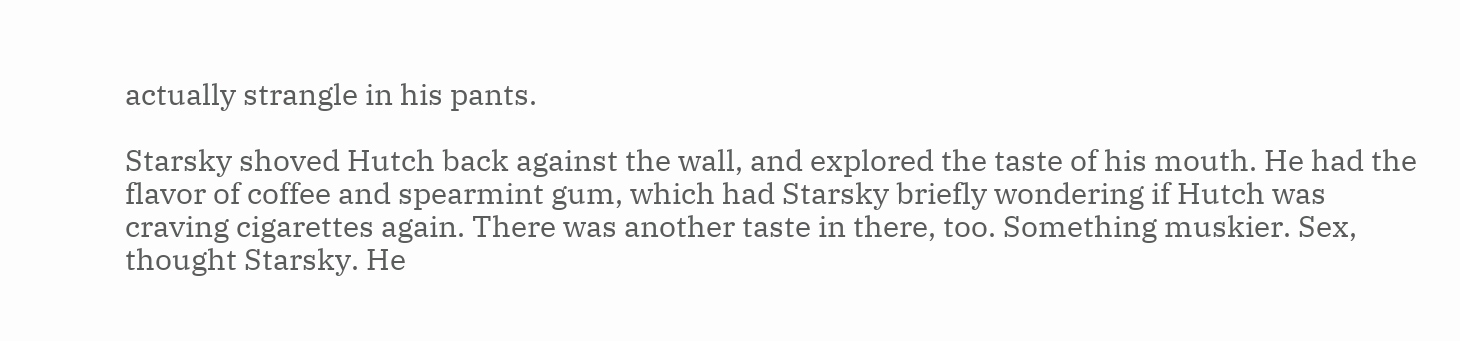actually strangle in his pants.

Starsky shoved Hutch back against the wall, and explored the taste of his mouth. He had the flavor of coffee and spearmint gum, which had Starsky briefly wondering if Hutch was craving cigarettes again. There was another taste in there, too. Something muskier. Sex, thought Starsky. He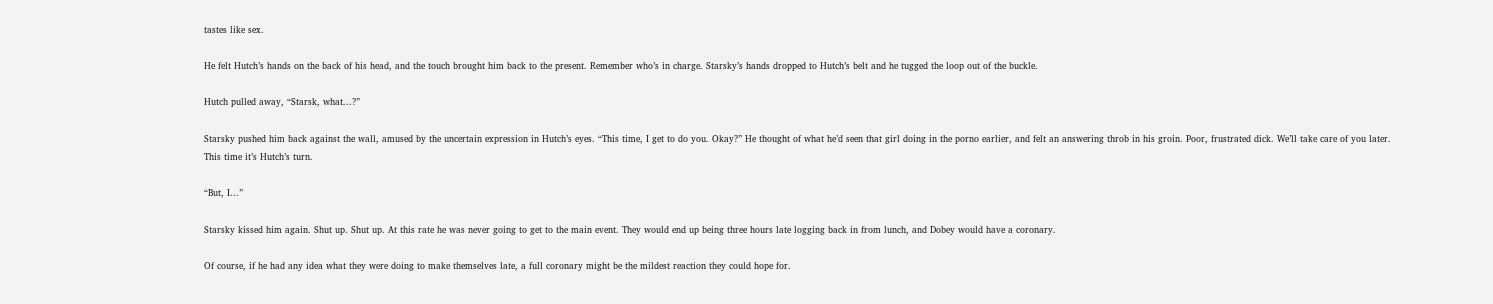tastes like sex.

He felt Hutch’s hands on the back of his head, and the touch brought him back to the present. Remember who’s in charge. Starsky’s hands dropped to Hutch’s belt and he tugged the loop out of the buckle.

Hutch pulled away, “Starsk, what...?”

Starsky pushed him back against the wall, amused by the uncertain expression in Hutch’s eyes. “This time, I get to do you. Okay?” He thought of what he’d seen that girl doing in the porno earlier, and felt an answering throb in his groin. Poor, frustrated dick. We’ll take care of you later. This time it’s Hutch’s turn.

“But, I...”

Starsky kissed him again. Shut up. Shut up. At this rate he was never going to get to the main event. They would end up being three hours late logging back in from lunch, and Dobey would have a coronary.

Of course, if he had any idea what they were doing to make themselves late, a full coronary might be the mildest reaction they could hope for.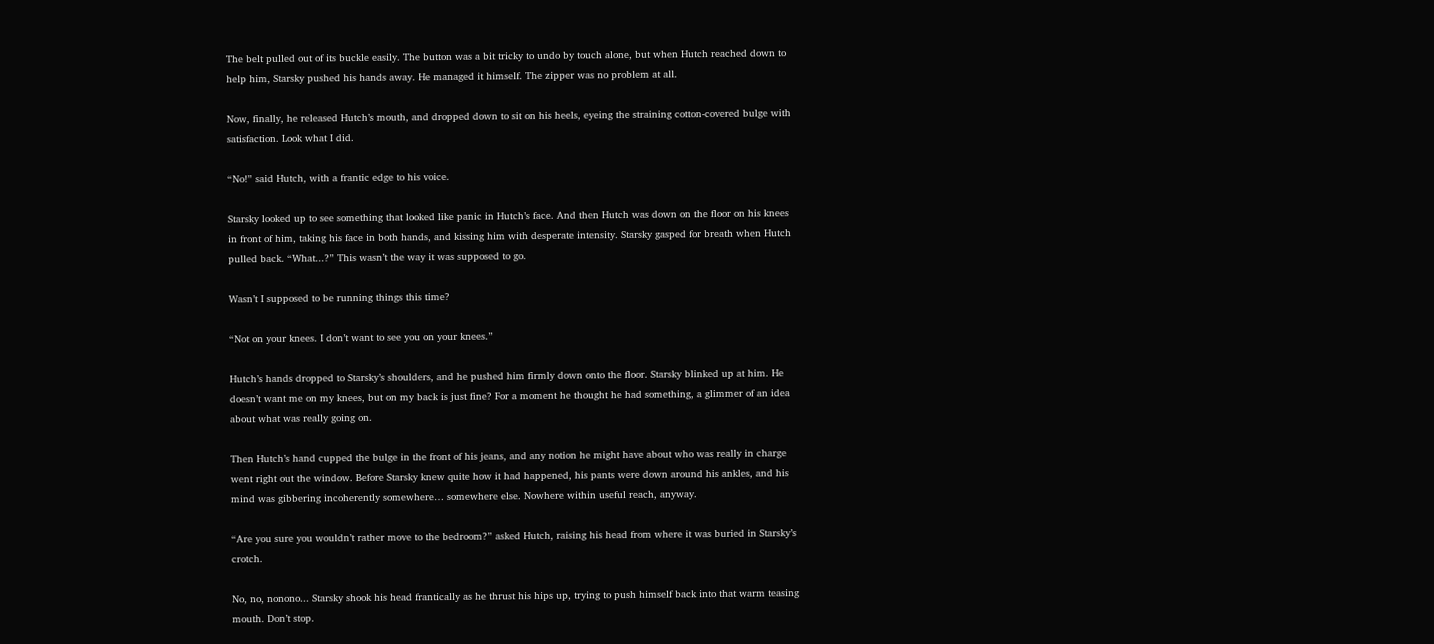The belt pulled out of its buckle easily. The button was a bit tricky to undo by touch alone, but when Hutch reached down to help him, Starsky pushed his hands away. He managed it himself. The zipper was no problem at all.

Now, finally, he released Hutch’s mouth, and dropped down to sit on his heels, eyeing the straining cotton-covered bulge with satisfaction. Look what I did.

“No!” said Hutch, with a frantic edge to his voice.

Starsky looked up to see something that looked like panic in Hutch’s face. And then Hutch was down on the floor on his knees in front of him, taking his face in both hands, and kissing him with desperate intensity. Starsky gasped for breath when Hutch pulled back. “What...?” This wasn’t the way it was supposed to go.

Wasn’t I supposed to be running things this time?

“Not on your knees. I don’t want to see you on your knees.”

Hutch’s hands dropped to Starsky’s shoulders, and he pushed him firmly down onto the floor. Starsky blinked up at him. He doesn’t want me on my knees, but on my back is just fine? For a moment he thought he had something, a glimmer of an idea about what was really going on.

Then Hutch’s hand cupped the bulge in the front of his jeans, and any notion he might have about who was really in charge went right out the window. Before Starsky knew quite how it had happened, his pants were down around his ankles, and his mind was gibbering incoherently somewhere… somewhere else. Nowhere within useful reach, anyway.

“Are you sure you wouldn’t rather move to the bedroom?” asked Hutch, raising his head from where it was buried in Starsky’s crotch.

No, no, nonono... Starsky shook his head frantically as he thrust his hips up, trying to push himself back into that warm teasing mouth. Don’t stop.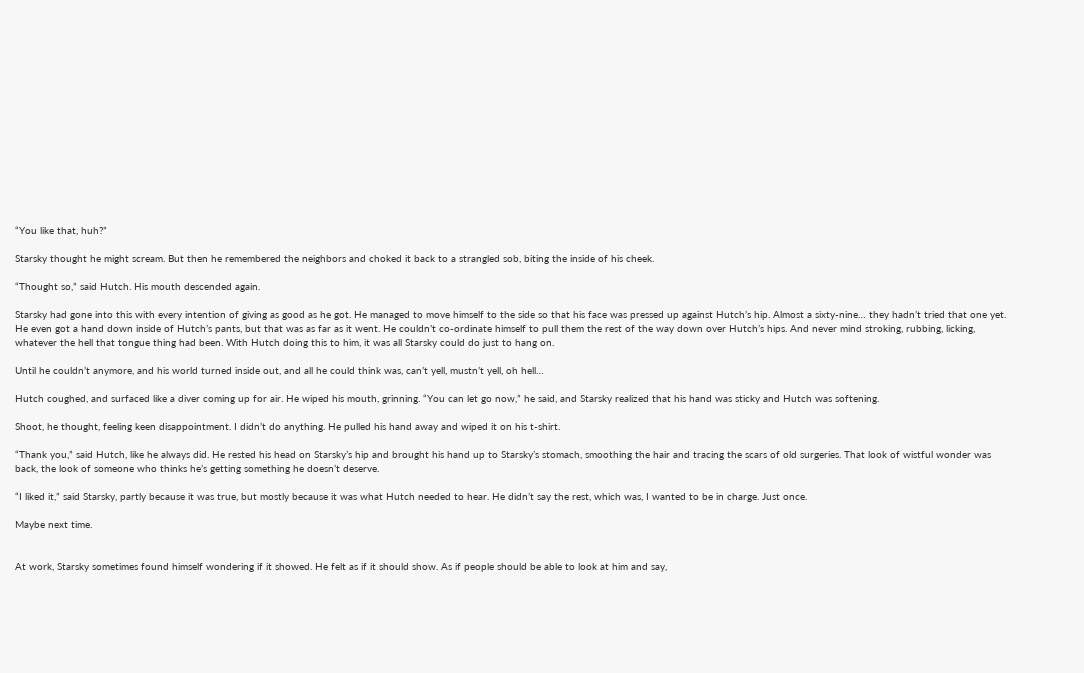“You like that, huh?”

Starsky thought he might scream. But then he remembered the neighbors and choked it back to a strangled sob, biting the inside of his cheek.

“Thought so,” said Hutch. His mouth descended again.

Starsky had gone into this with every intention of giving as good as he got. He managed to move himself to the side so that his face was pressed up against Hutch’s hip. Almost a sixty-nine… they hadn’t tried that one yet. He even got a hand down inside of Hutch’s pants, but that was as far as it went. He couldn’t co-ordinate himself to pull them the rest of the way down over Hutch’s hips. And never mind stroking, rubbing, licking, whatever the hell that tongue thing had been. With Hutch doing this to him, it was all Starsky could do just to hang on.

Until he couldn’t anymore, and his world turned inside out, and all he could think was, can’t yell, mustn’t yell, oh hell…

Hutch coughed, and surfaced like a diver coming up for air. He wiped his mouth, grinning. “You can let go now,” he said, and Starsky realized that his hand was sticky and Hutch was softening.

Shoot, he thought, feeling keen disappointment. I didn’t do anything. He pulled his hand away and wiped it on his t-shirt.

“Thank you,” said Hutch, like he always did. He rested his head on Starsky’s hip and brought his hand up to Starsky’s stomach, smoothing the hair and tracing the scars of old surgeries. That look of wistful wonder was back, the look of someone who thinks he’s getting something he doesn’t deserve.

“I liked it,” said Starsky, partly because it was true, but mostly because it was what Hutch needed to hear. He didn’t say the rest, which was, I wanted to be in charge. Just once.

Maybe next time.


At work, Starsky sometimes found himself wondering if it showed. He felt as if it should show. As if people should be able to look at him and say,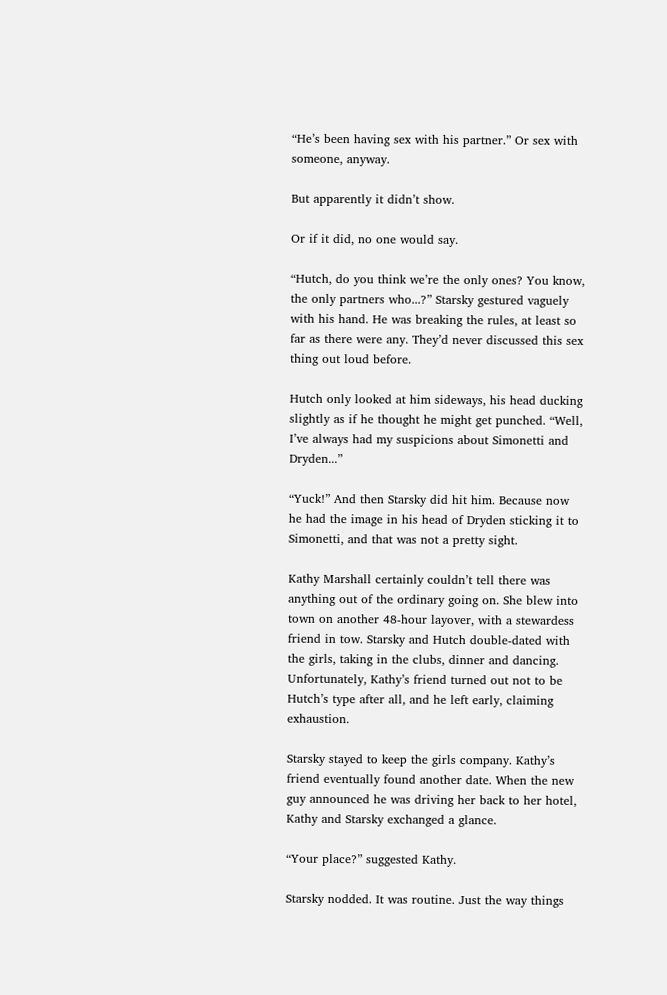“He’s been having sex with his partner.” Or sex with someone, anyway.

But apparently it didn’t show.

Or if it did, no one would say.

“Hutch, do you think we’re the only ones? You know, the only partners who...?” Starsky gestured vaguely with his hand. He was breaking the rules, at least so far as there were any. They’d never discussed this sex thing out loud before.

Hutch only looked at him sideways, his head ducking slightly as if he thought he might get punched. “Well, I’ve always had my suspicions about Simonetti and Dryden...”

“Yuck!” And then Starsky did hit him. Because now he had the image in his head of Dryden sticking it to Simonetti, and that was not a pretty sight.

Kathy Marshall certainly couldn’t tell there was anything out of the ordinary going on. She blew into town on another 48-hour layover, with a stewardess friend in tow. Starsky and Hutch double-dated with the girls, taking in the clubs, dinner and dancing. Unfortunately, Kathy’s friend turned out not to be Hutch’s type after all, and he left early, claiming exhaustion.

Starsky stayed to keep the girls company. Kathy’s friend eventually found another date. When the new guy announced he was driving her back to her hotel, Kathy and Starsky exchanged a glance.

“Your place?” suggested Kathy.

Starsky nodded. It was routine. Just the way things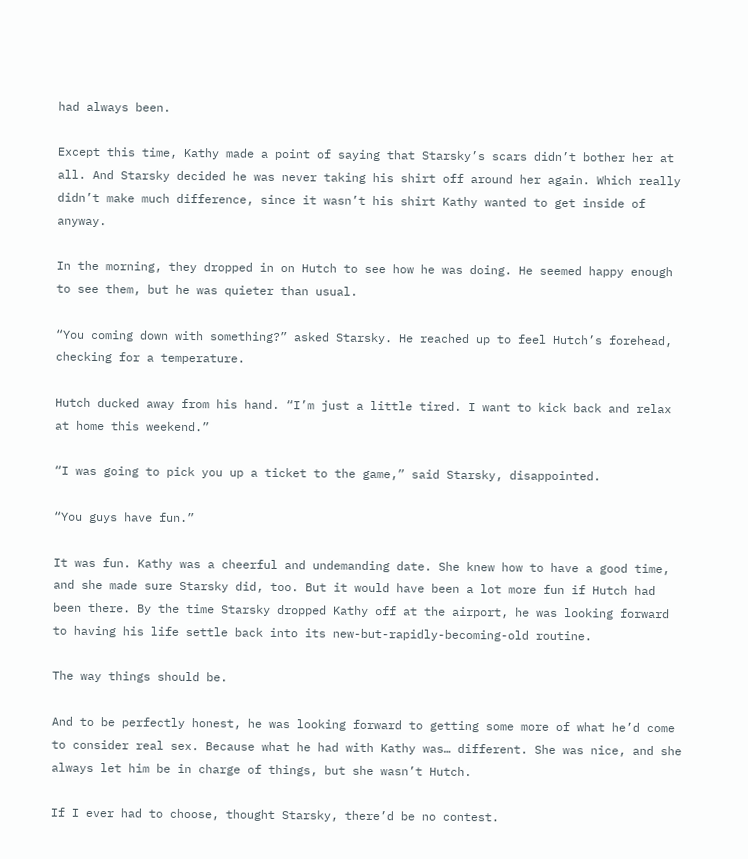had always been.

Except this time, Kathy made a point of saying that Starsky’s scars didn’t bother her at all. And Starsky decided he was never taking his shirt off around her again. Which really didn’t make much difference, since it wasn’t his shirt Kathy wanted to get inside of anyway.

In the morning, they dropped in on Hutch to see how he was doing. He seemed happy enough to see them, but he was quieter than usual.

“You coming down with something?” asked Starsky. He reached up to feel Hutch’s forehead, checking for a temperature.

Hutch ducked away from his hand. “I’m just a little tired. I want to kick back and relax at home this weekend.”

“I was going to pick you up a ticket to the game,” said Starsky, disappointed.

“You guys have fun.”

It was fun. Kathy was a cheerful and undemanding date. She knew how to have a good time, and she made sure Starsky did, too. But it would have been a lot more fun if Hutch had been there. By the time Starsky dropped Kathy off at the airport, he was looking forward to having his life settle back into its new-but-rapidly-becoming-old routine.

The way things should be.

And to be perfectly honest, he was looking forward to getting some more of what he’d come to consider real sex. Because what he had with Kathy was… different. She was nice, and she always let him be in charge of things, but she wasn’t Hutch.

If I ever had to choose, thought Starsky, there’d be no contest.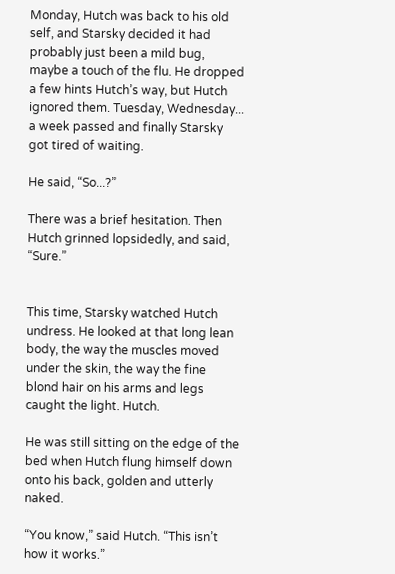Monday, Hutch was back to his old self, and Starsky decided it had probably just been a mild bug, maybe a touch of the flu. He dropped a few hints Hutch’s way, but Hutch ignored them. Tuesday, Wednesday... a week passed and finally Starsky got tired of waiting.

He said, “So...?”

There was a brief hesitation. Then Hutch grinned lopsidedly, and said, “Sure.”


This time, Starsky watched Hutch undress. He looked at that long lean body, the way the muscles moved under the skin, the way the fine blond hair on his arms and legs caught the light. Hutch.

He was still sitting on the edge of the bed when Hutch flung himself down onto his back, golden and utterly naked.

“You know,” said Hutch. “This isn’t how it works.”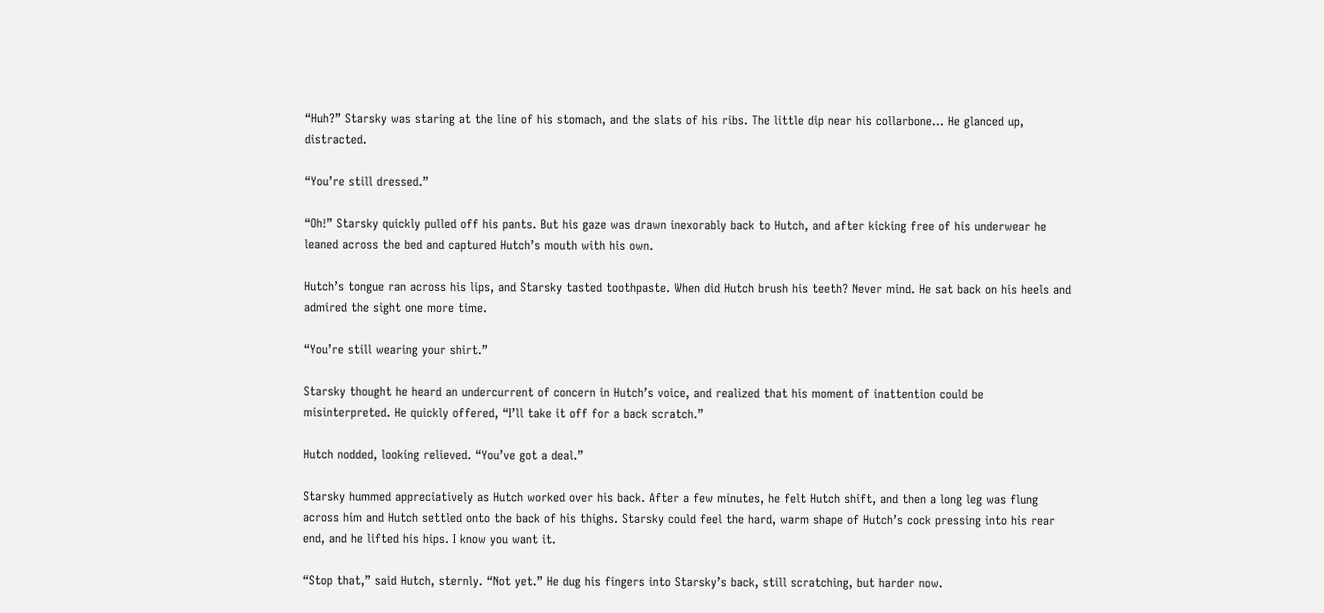“Huh?” Starsky was staring at the line of his stomach, and the slats of his ribs. The little dip near his collarbone... He glanced up, distracted.

“You’re still dressed.”

“Oh!” Starsky quickly pulled off his pants. But his gaze was drawn inexorably back to Hutch, and after kicking free of his underwear he leaned across the bed and captured Hutch’s mouth with his own.

Hutch’s tongue ran across his lips, and Starsky tasted toothpaste. When did Hutch brush his teeth? Never mind. He sat back on his heels and admired the sight one more time.

“You’re still wearing your shirt.”

Starsky thought he heard an undercurrent of concern in Hutch’s voice, and realized that his moment of inattention could be misinterpreted. He quickly offered, “I’ll take it off for a back scratch.”

Hutch nodded, looking relieved. “You’ve got a deal.”

Starsky hummed appreciatively as Hutch worked over his back. After a few minutes, he felt Hutch shift, and then a long leg was flung across him and Hutch settled onto the back of his thighs. Starsky could feel the hard, warm shape of Hutch’s cock pressing into his rear end, and he lifted his hips. I know you want it.

“Stop that,” said Hutch, sternly. “Not yet.” He dug his fingers into Starsky’s back, still scratching, but harder now.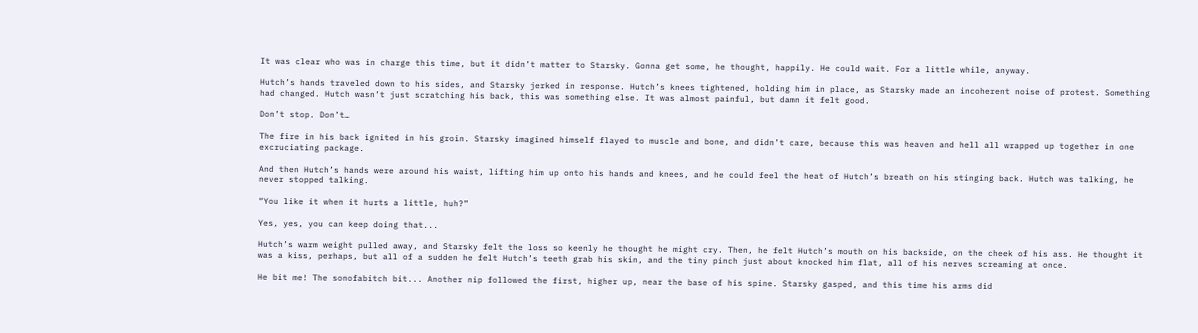It was clear who was in charge this time, but it didn’t matter to Starsky. Gonna get some, he thought, happily. He could wait. For a little while, anyway.

Hutch’s hands traveled down to his sides, and Starsky jerked in response. Hutch’s knees tightened, holding him in place, as Starsky made an incoherent noise of protest. Something had changed. Hutch wasn’t just scratching his back, this was something else. It was almost painful, but damn it felt good.

Don’t stop. Don’t…

The fire in his back ignited in his groin. Starsky imagined himself flayed to muscle and bone, and didn’t care, because this was heaven and hell all wrapped up together in one excruciating package.

And then Hutch’s hands were around his waist, lifting him up onto his hands and knees, and he could feel the heat of Hutch’s breath on his stinging back. Hutch was talking, he never stopped talking.

“You like it when it hurts a little, huh?”

Yes, yes, you can keep doing that...

Hutch’s warm weight pulled away, and Starsky felt the loss so keenly he thought he might cry. Then, he felt Hutch’s mouth on his backside, on the cheek of his ass. He thought it was a kiss, perhaps, but all of a sudden he felt Hutch’s teeth grab his skin, and the tiny pinch just about knocked him flat, all of his nerves screaming at once.

He bit me! The sonofabitch bit... Another nip followed the first, higher up, near the base of his spine. Starsky gasped, and this time his arms did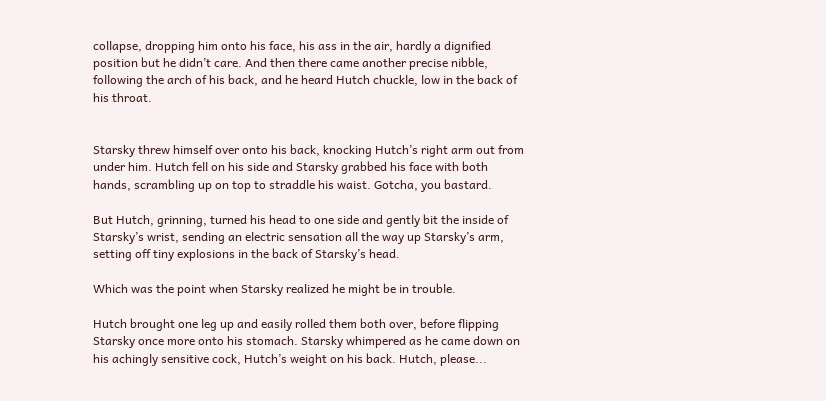collapse, dropping him onto his face, his ass in the air, hardly a dignified position but he didn’t care. And then there came another precise nibble, following the arch of his back, and he heard Hutch chuckle, low in the back of his throat.


Starsky threw himself over onto his back, knocking Hutch’s right arm out from under him. Hutch fell on his side and Starsky grabbed his face with both hands, scrambling up on top to straddle his waist. Gotcha, you bastard.

But Hutch, grinning, turned his head to one side and gently bit the inside of Starsky’s wrist, sending an electric sensation all the way up Starsky’s arm, setting off tiny explosions in the back of Starsky’s head.

Which was the point when Starsky realized he might be in trouble.

Hutch brought one leg up and easily rolled them both over, before flipping Starsky once more onto his stomach. Starsky whimpered as he came down on his achingly sensitive cock, Hutch’s weight on his back. Hutch, please...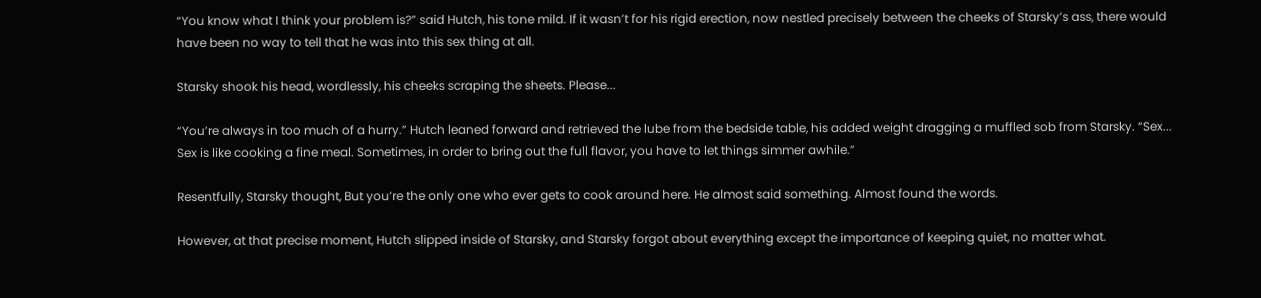“You know what I think your problem is?” said Hutch, his tone mild. If it wasn’t for his rigid erection, now nestled precisely between the cheeks of Starsky’s ass, there would have been no way to tell that he was into this sex thing at all.

Starsky shook his head, wordlessly, his cheeks scraping the sheets. Please...

“You’re always in too much of a hurry.” Hutch leaned forward and retrieved the lube from the bedside table, his added weight dragging a muffled sob from Starsky. “Sex... Sex is like cooking a fine meal. Sometimes, in order to bring out the full flavor, you have to let things simmer awhile.”

Resentfully, Starsky thought, But you’re the only one who ever gets to cook around here. He almost said something. Almost found the words.

However, at that precise moment, Hutch slipped inside of Starsky, and Starsky forgot about everything except the importance of keeping quiet, no matter what.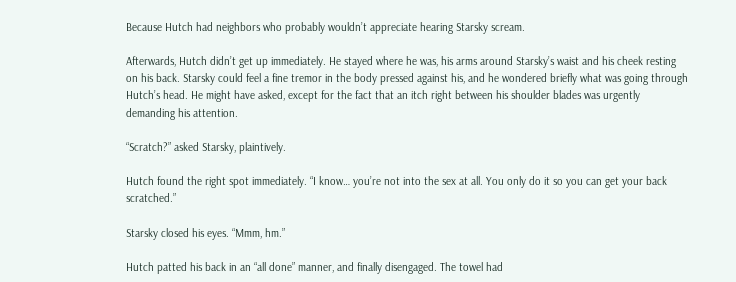Because Hutch had neighbors who probably wouldn’t appreciate hearing Starsky scream.

Afterwards, Hutch didn’t get up immediately. He stayed where he was, his arms around Starsky’s waist and his cheek resting on his back. Starsky could feel a fine tremor in the body pressed against his, and he wondered briefly what was going through Hutch’s head. He might have asked, except for the fact that an itch right between his shoulder blades was urgently demanding his attention.

“Scratch?” asked Starsky, plaintively.

Hutch found the right spot immediately. “I know… you’re not into the sex at all. You only do it so you can get your back scratched.”

Starsky closed his eyes. “Mmm, hm.”

Hutch patted his back in an “all done” manner, and finally disengaged. The towel had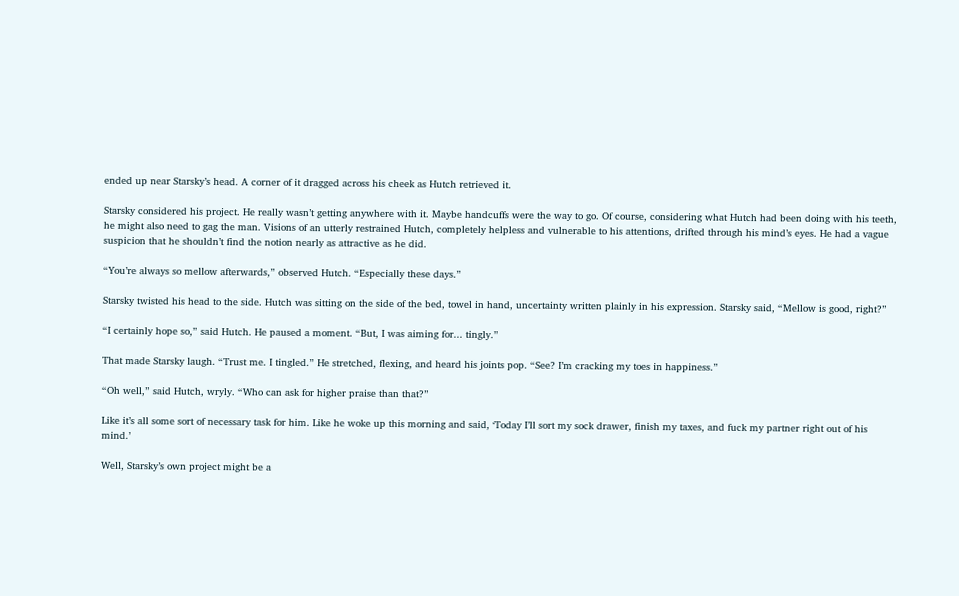ended up near Starsky’s head. A corner of it dragged across his cheek as Hutch retrieved it.

Starsky considered his project. He really wasn’t getting anywhere with it. Maybe handcuffs were the way to go. Of course, considering what Hutch had been doing with his teeth, he might also need to gag the man. Visions of an utterly restrained Hutch, completely helpless and vulnerable to his attentions, drifted through his mind’s eyes. He had a vague suspicion that he shouldn’t find the notion nearly as attractive as he did.

“You’re always so mellow afterwards,” observed Hutch. “Especially these days.”

Starsky twisted his head to the side. Hutch was sitting on the side of the bed, towel in hand, uncertainty written plainly in his expression. Starsky said, “Mellow is good, right?”

“I certainly hope so,” said Hutch. He paused a moment. “But, I was aiming for... tingly.”

That made Starsky laugh. “Trust me. I tingled.” He stretched, flexing, and heard his joints pop. “See? I’m cracking my toes in happiness.”

“Oh well,” said Hutch, wryly. “Who can ask for higher praise than that?”

Like it’s all some sort of necessary task for him. Like he woke up this morning and said, ‘Today I’ll sort my sock drawer, finish my taxes, and fuck my partner right out of his mind.’

Well, Starsky’s own project might be a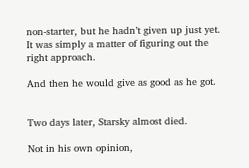non-starter, but he hadn’t given up just yet. It was simply a matter of figuring out the right approach.

And then he would give as good as he got.


Two days later, Starsky almost died.

Not in his own opinion,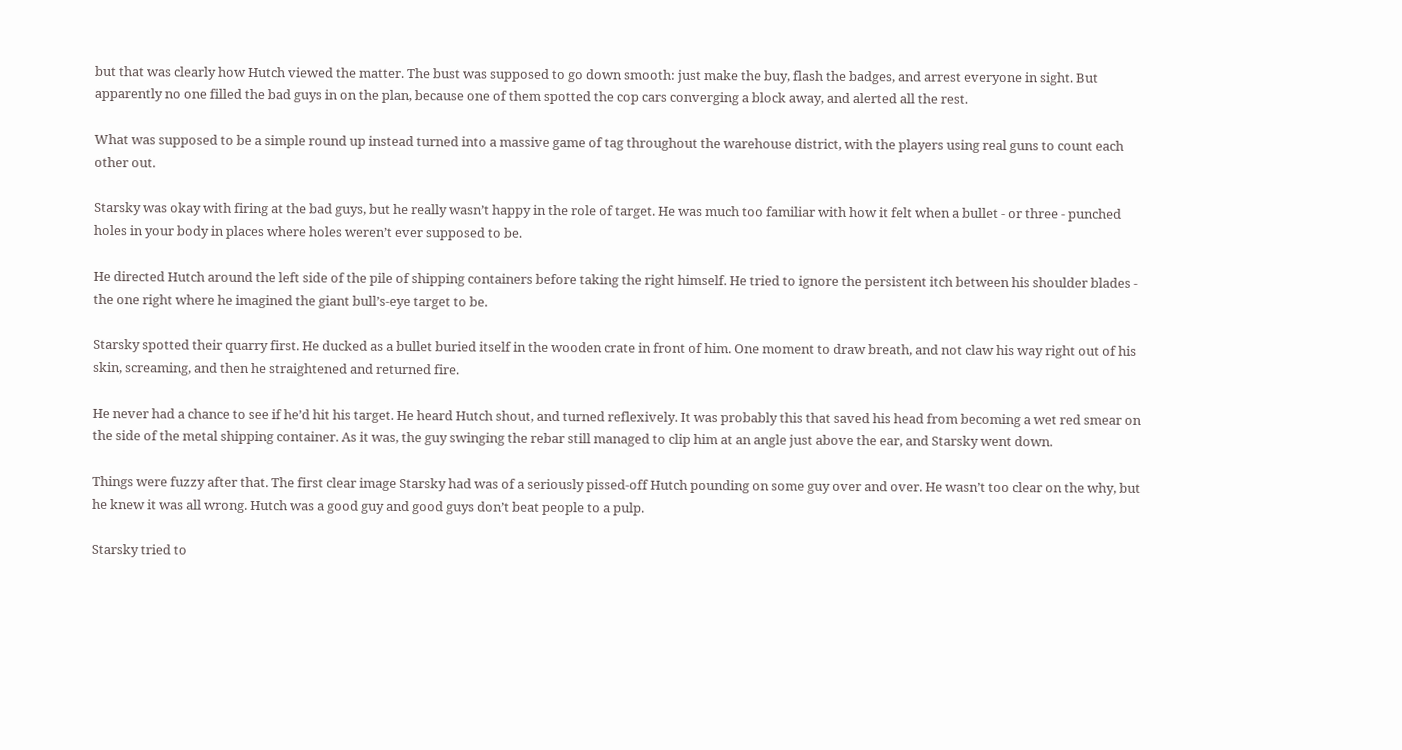but that was clearly how Hutch viewed the matter. The bust was supposed to go down smooth: just make the buy, flash the badges, and arrest everyone in sight. But apparently no one filled the bad guys in on the plan, because one of them spotted the cop cars converging a block away, and alerted all the rest.

What was supposed to be a simple round up instead turned into a massive game of tag throughout the warehouse district, with the players using real guns to count each other out.

Starsky was okay with firing at the bad guys, but he really wasn’t happy in the role of target. He was much too familiar with how it felt when a bullet - or three - punched holes in your body in places where holes weren’t ever supposed to be.

He directed Hutch around the left side of the pile of shipping containers before taking the right himself. He tried to ignore the persistent itch between his shoulder blades - the one right where he imagined the giant bull’s-eye target to be.

Starsky spotted their quarry first. He ducked as a bullet buried itself in the wooden crate in front of him. One moment to draw breath, and not claw his way right out of his skin, screaming, and then he straightened and returned fire.

He never had a chance to see if he’d hit his target. He heard Hutch shout, and turned reflexively. It was probably this that saved his head from becoming a wet red smear on the side of the metal shipping container. As it was, the guy swinging the rebar still managed to clip him at an angle just above the ear, and Starsky went down.

Things were fuzzy after that. The first clear image Starsky had was of a seriously pissed-off Hutch pounding on some guy over and over. He wasn’t too clear on the why, but he knew it was all wrong. Hutch was a good guy and good guys don’t beat people to a pulp.

Starsky tried to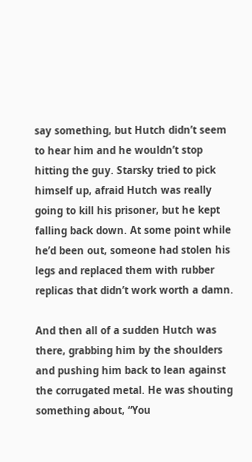say something, but Hutch didn’t seem to hear him and he wouldn’t stop hitting the guy. Starsky tried to pick himself up, afraid Hutch was really going to kill his prisoner, but he kept falling back down. At some point while he’d been out, someone had stolen his legs and replaced them with rubber replicas that didn’t work worth a damn.

And then all of a sudden Hutch was there, grabbing him by the shoulders and pushing him back to lean against the corrugated metal. He was shouting something about, “You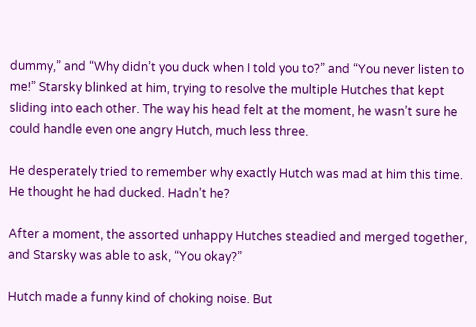dummy,” and “Why didn’t you duck when I told you to?” and “You never listen to me!” Starsky blinked at him, trying to resolve the multiple Hutches that kept sliding into each other. The way his head felt at the moment, he wasn’t sure he could handle even one angry Hutch, much less three.

He desperately tried to remember why exactly Hutch was mad at him this time. He thought he had ducked. Hadn’t he?

After a moment, the assorted unhappy Hutches steadied and merged together, and Starsky was able to ask, “You okay?”

Hutch made a funny kind of choking noise. But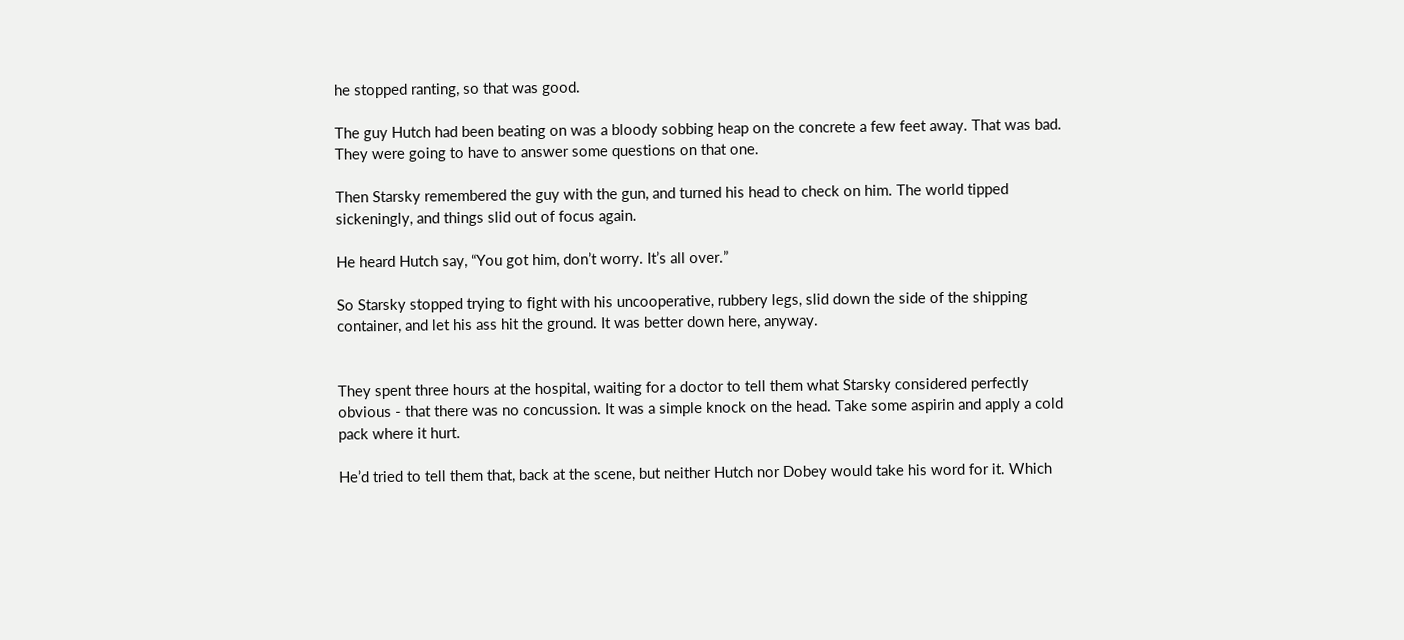he stopped ranting, so that was good.

The guy Hutch had been beating on was a bloody sobbing heap on the concrete a few feet away. That was bad. They were going to have to answer some questions on that one.

Then Starsky remembered the guy with the gun, and turned his head to check on him. The world tipped sickeningly, and things slid out of focus again.

He heard Hutch say, “You got him, don’t worry. It’s all over.”

So Starsky stopped trying to fight with his uncooperative, rubbery legs, slid down the side of the shipping container, and let his ass hit the ground. It was better down here, anyway.


They spent three hours at the hospital, waiting for a doctor to tell them what Starsky considered perfectly obvious - that there was no concussion. It was a simple knock on the head. Take some aspirin and apply a cold pack where it hurt.

He’d tried to tell them that, back at the scene, but neither Hutch nor Dobey would take his word for it. Which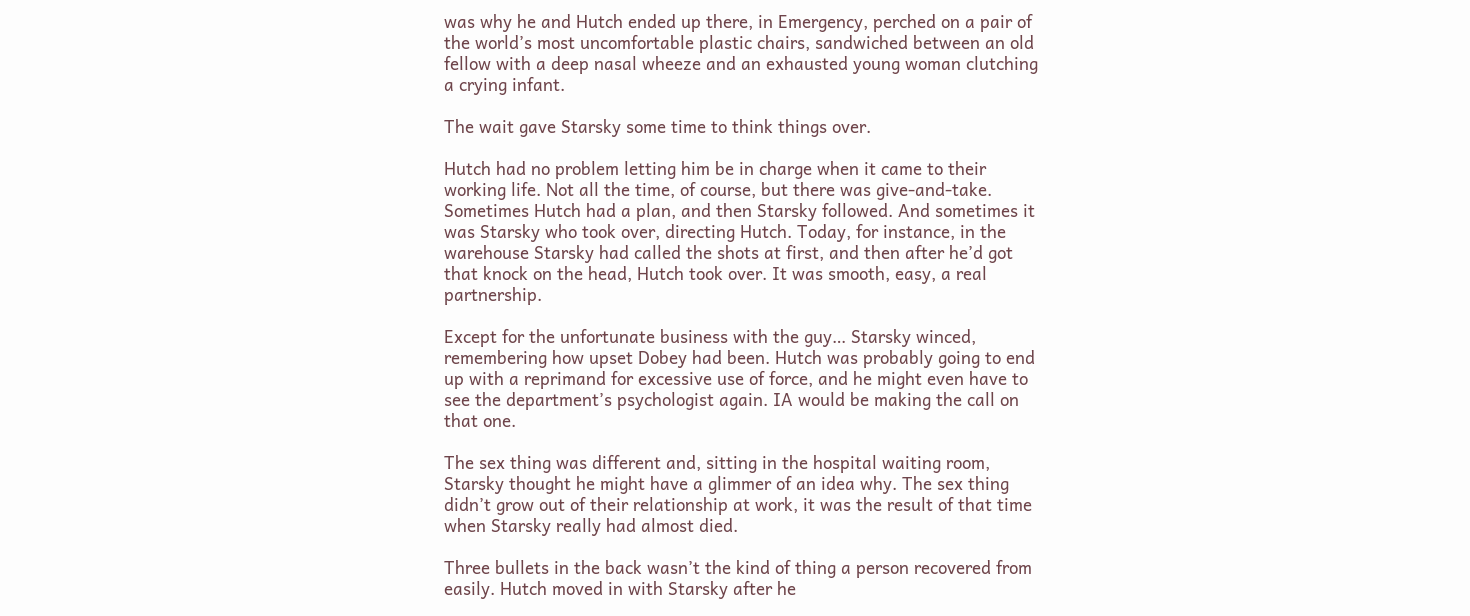was why he and Hutch ended up there, in Emergency, perched on a pair of the world’s most uncomfortable plastic chairs, sandwiched between an old fellow with a deep nasal wheeze and an exhausted young woman clutching a crying infant.

The wait gave Starsky some time to think things over.

Hutch had no problem letting him be in charge when it came to their working life. Not all the time, of course, but there was give-and-take. Sometimes Hutch had a plan, and then Starsky followed. And sometimes it was Starsky who took over, directing Hutch. Today, for instance, in the warehouse Starsky had called the shots at first, and then after he’d got that knock on the head, Hutch took over. It was smooth, easy, a real partnership.

Except for the unfortunate business with the guy… Starsky winced, remembering how upset Dobey had been. Hutch was probably going to end up with a reprimand for excessive use of force, and he might even have to see the department’s psychologist again. IA would be making the call on that one.

The sex thing was different and, sitting in the hospital waiting room, Starsky thought he might have a glimmer of an idea why. The sex thing didn’t grow out of their relationship at work, it was the result of that time when Starsky really had almost died.

Three bullets in the back wasn’t the kind of thing a person recovered from easily. Hutch moved in with Starsky after he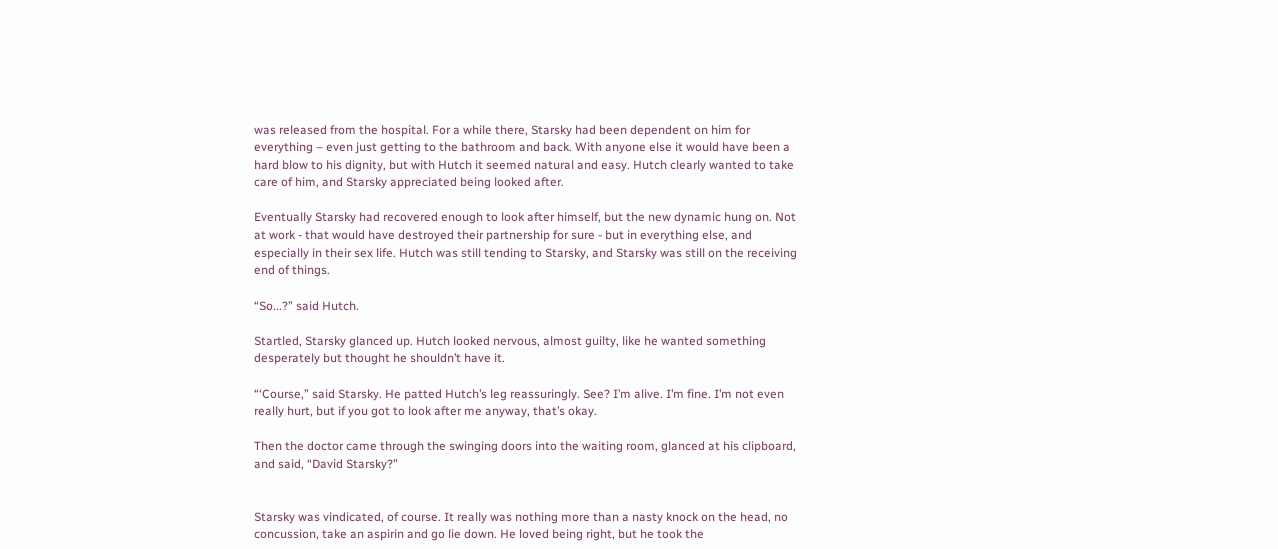was released from the hospital. For a while there, Starsky had been dependent on him for everything – even just getting to the bathroom and back. With anyone else it would have been a hard blow to his dignity, but with Hutch it seemed natural and easy. Hutch clearly wanted to take care of him, and Starsky appreciated being looked after.

Eventually Starsky had recovered enough to look after himself, but the new dynamic hung on. Not at work - that would have destroyed their partnership for sure - but in everything else, and especially in their sex life. Hutch was still tending to Starsky, and Starsky was still on the receiving end of things.

“So...?” said Hutch.

Startled, Starsky glanced up. Hutch looked nervous, almost guilty, like he wanted something desperately but thought he shouldn’t have it.

“‘Course,” said Starsky. He patted Hutch’s leg reassuringly. See? I’m alive. I’m fine. I’m not even really hurt, but if you got to look after me anyway, that’s okay.

Then the doctor came through the swinging doors into the waiting room, glanced at his clipboard, and said, “David Starsky?”


Starsky was vindicated, of course. It really was nothing more than a nasty knock on the head, no concussion, take an aspirin and go lie down. He loved being right, but he took the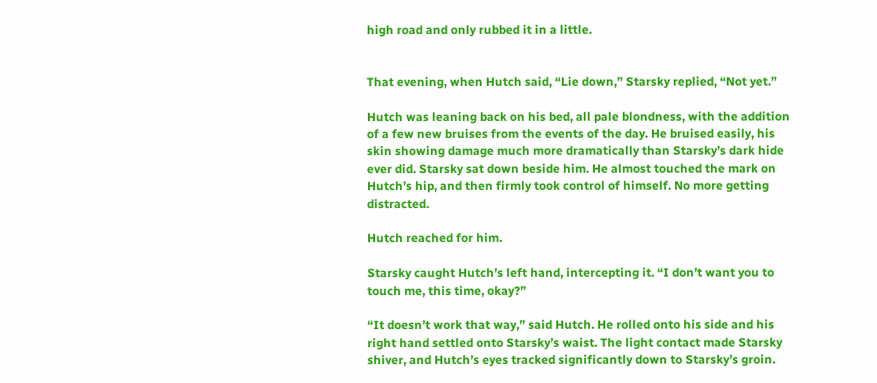high road and only rubbed it in a little.


That evening, when Hutch said, “Lie down,” Starsky replied, “Not yet.”

Hutch was leaning back on his bed, all pale blondness, with the addition of a few new bruises from the events of the day. He bruised easily, his skin showing damage much more dramatically than Starsky’s dark hide ever did. Starsky sat down beside him. He almost touched the mark on Hutch’s hip, and then firmly took control of himself. No more getting distracted.

Hutch reached for him.

Starsky caught Hutch’s left hand, intercepting it. “I don’t want you to touch me, this time, okay?”

“It doesn’t work that way,” said Hutch. He rolled onto his side and his right hand settled onto Starsky’s waist. The light contact made Starsky shiver, and Hutch’s eyes tracked significantly down to Starsky’s groin.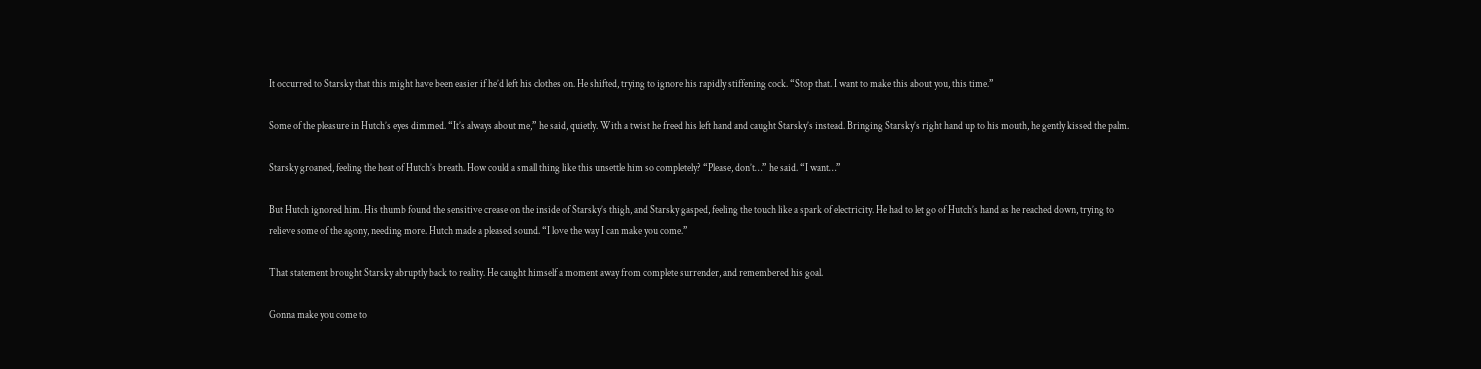It occurred to Starsky that this might have been easier if he’d left his clothes on. He shifted, trying to ignore his rapidly stiffening cock. “Stop that. I want to make this about you, this time.”

Some of the pleasure in Hutch’s eyes dimmed. “It’s always about me,” he said, quietly. With a twist he freed his left hand and caught Starsky’s instead. Bringing Starsky’s right hand up to his mouth, he gently kissed the palm.

Starsky groaned, feeling the heat of Hutch’s breath. How could a small thing like this unsettle him so completely? “Please, don’t…” he said. “I want…”

But Hutch ignored him. His thumb found the sensitive crease on the inside of Starsky’s thigh, and Starsky gasped, feeling the touch like a spark of electricity. He had to let go of Hutch’s hand as he reached down, trying to relieve some of the agony, needing more. Hutch made a pleased sound. “I love the way I can make you come.”

That statement brought Starsky abruptly back to reality. He caught himself a moment away from complete surrender, and remembered his goal.

Gonna make you come to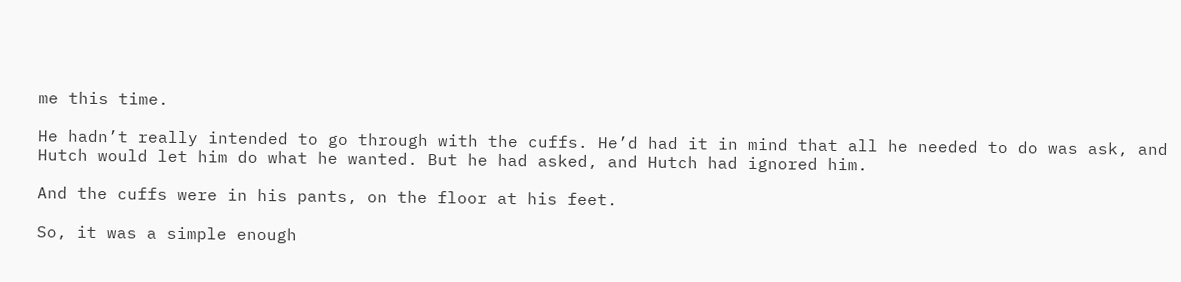me this time.

He hadn’t really intended to go through with the cuffs. He’d had it in mind that all he needed to do was ask, and Hutch would let him do what he wanted. But he had asked, and Hutch had ignored him.

And the cuffs were in his pants, on the floor at his feet.

So, it was a simple enough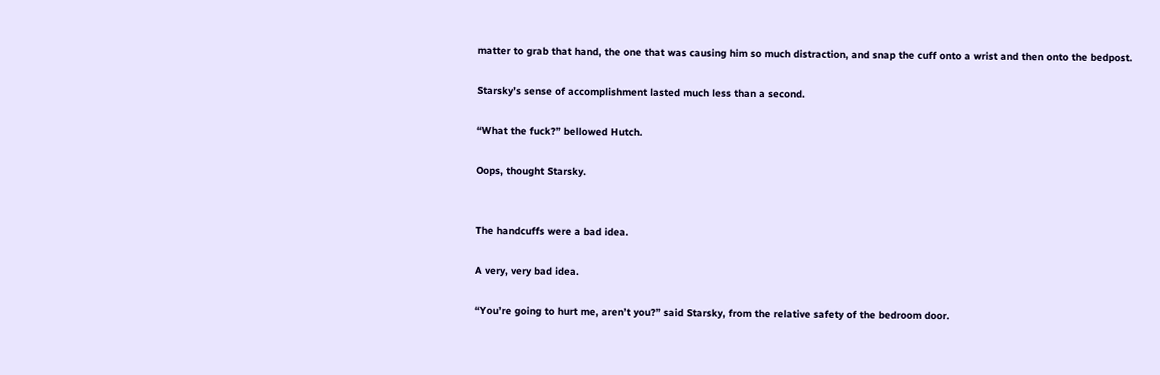matter to grab that hand, the one that was causing him so much distraction, and snap the cuff onto a wrist and then onto the bedpost.

Starsky’s sense of accomplishment lasted much less than a second.

“What the fuck?” bellowed Hutch.

Oops, thought Starsky.


The handcuffs were a bad idea.

A very, very bad idea.

“You’re going to hurt me, aren’t you?” said Starsky, from the relative safety of the bedroom door.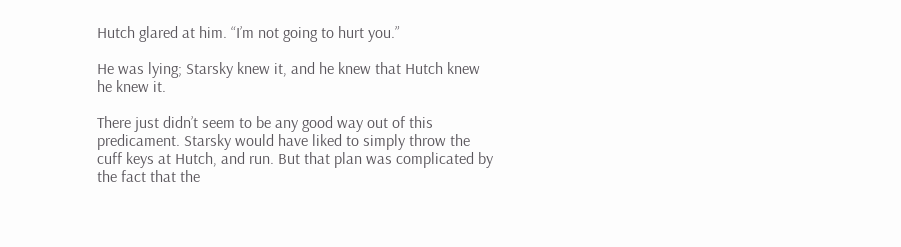Hutch glared at him. “I’m not going to hurt you.”

He was lying; Starsky knew it, and he knew that Hutch knew he knew it.

There just didn’t seem to be any good way out of this predicament. Starsky would have liked to simply throw the cuff keys at Hutch, and run. But that plan was complicated by the fact that the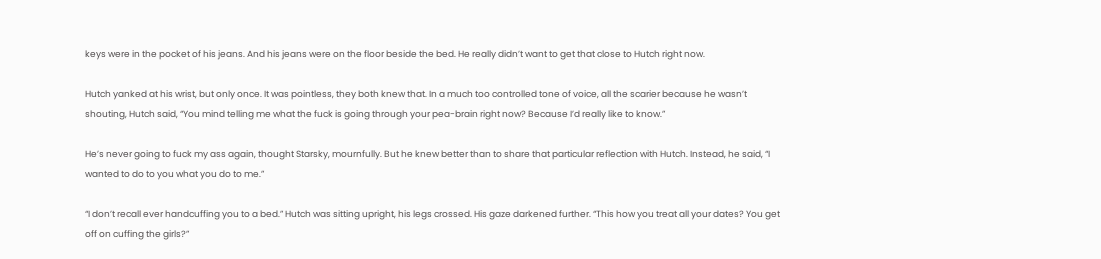keys were in the pocket of his jeans. And his jeans were on the floor beside the bed. He really didn’t want to get that close to Hutch right now.

Hutch yanked at his wrist, but only once. It was pointless, they both knew that. In a much too controlled tone of voice, all the scarier because he wasn’t shouting, Hutch said, “You mind telling me what the fuck is going through your pea-brain right now? Because I’d really like to know.”

He’s never going to fuck my ass again, thought Starsky, mournfully. But he knew better than to share that particular reflection with Hutch. Instead, he said, “I wanted to do to you what you do to me.”

“I don’t recall ever handcuffing you to a bed.” Hutch was sitting upright, his legs crossed. His gaze darkened further. “This how you treat all your dates? You get off on cuffing the girls?”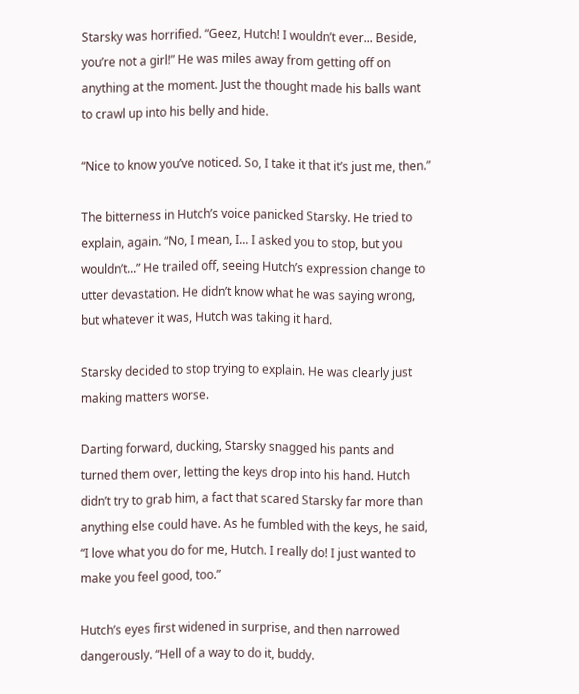Starsky was horrified. “Geez, Hutch! I wouldn’t ever... Beside, you’re not a girl!” He was miles away from getting off on anything at the moment. Just the thought made his balls want to crawl up into his belly and hide.

“Nice to know you’ve noticed. So, I take it that it’s just me, then.”

The bitterness in Hutch’s voice panicked Starsky. He tried to explain, again. “No, I mean, I... I asked you to stop, but you wouldn’t...” He trailed off, seeing Hutch’s expression change to utter devastation. He didn’t know what he was saying wrong, but whatever it was, Hutch was taking it hard.

Starsky decided to stop trying to explain. He was clearly just making matters worse.

Darting forward, ducking, Starsky snagged his pants and turned them over, letting the keys drop into his hand. Hutch didn’t try to grab him, a fact that scared Starsky far more than anything else could have. As he fumbled with the keys, he said, “I love what you do for me, Hutch. I really do! I just wanted to make you feel good, too.”

Hutch’s eyes first widened in surprise, and then narrowed dangerously. “Hell of a way to do it, buddy.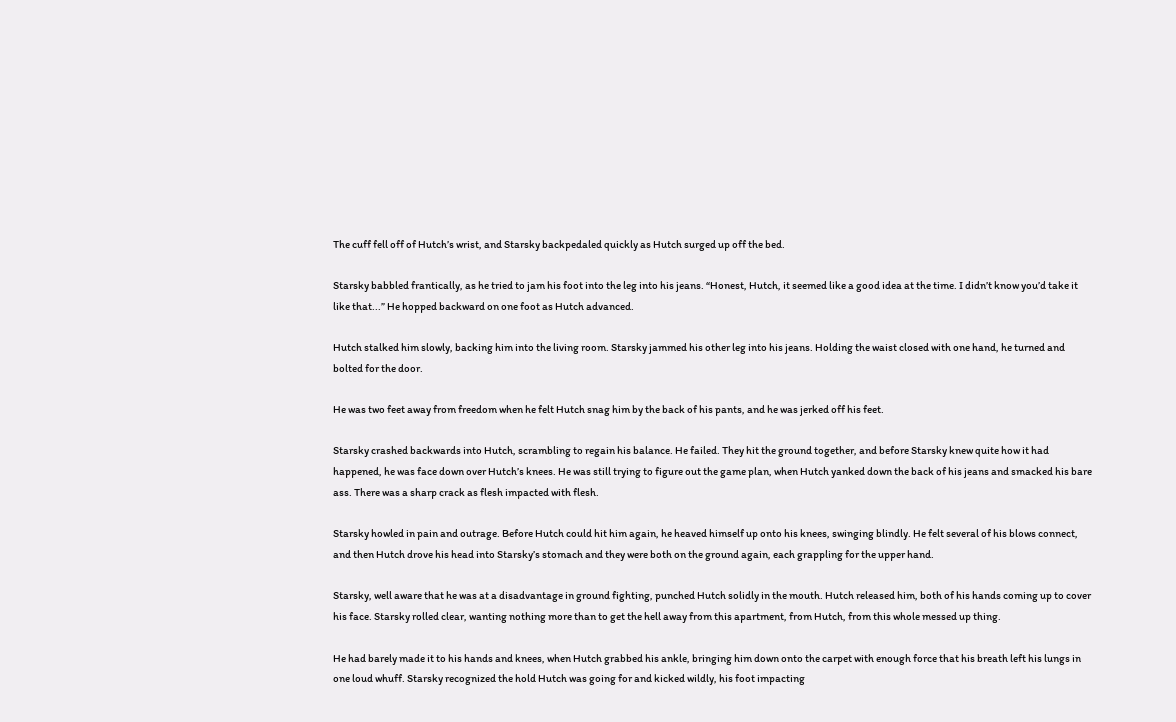The cuff fell off of Hutch’s wrist, and Starsky backpedaled quickly as Hutch surged up off the bed.

Starsky babbled frantically, as he tried to jam his foot into the leg into his jeans. “Honest, Hutch, it seemed like a good idea at the time. I didn’t know you’d take it like that...” He hopped backward on one foot as Hutch advanced.

Hutch stalked him slowly, backing him into the living room. Starsky jammed his other leg into his jeans. Holding the waist closed with one hand, he turned and bolted for the door.

He was two feet away from freedom when he felt Hutch snag him by the back of his pants, and he was jerked off his feet.

Starsky crashed backwards into Hutch, scrambling to regain his balance. He failed. They hit the ground together, and before Starsky knew quite how it had happened, he was face down over Hutch’s knees. He was still trying to figure out the game plan, when Hutch yanked down the back of his jeans and smacked his bare ass. There was a sharp crack as flesh impacted with flesh.

Starsky howled in pain and outrage. Before Hutch could hit him again, he heaved himself up onto his knees, swinging blindly. He felt several of his blows connect, and then Hutch drove his head into Starsky’s stomach and they were both on the ground again, each grappling for the upper hand.

Starsky, well aware that he was at a disadvantage in ground fighting, punched Hutch solidly in the mouth. Hutch released him, both of his hands coming up to cover his face. Starsky rolled clear, wanting nothing more than to get the hell away from this apartment, from Hutch, from this whole messed up thing.

He had barely made it to his hands and knees, when Hutch grabbed his ankle, bringing him down onto the carpet with enough force that his breath left his lungs in one loud whuff. Starsky recognized the hold Hutch was going for and kicked wildly, his foot impacting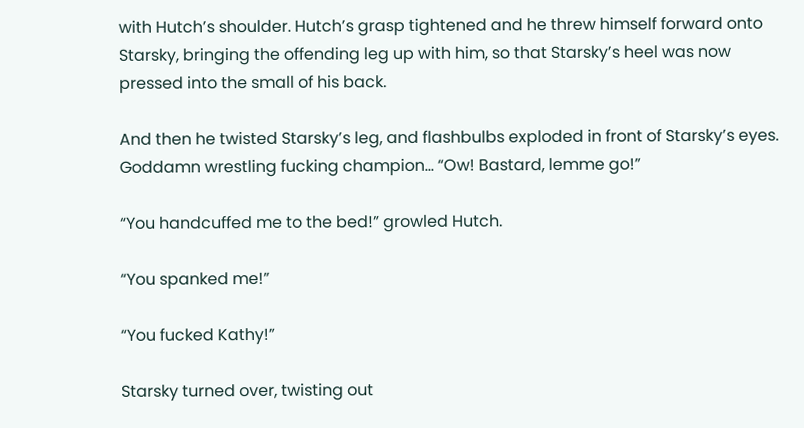with Hutch’s shoulder. Hutch’s grasp tightened and he threw himself forward onto Starsky, bringing the offending leg up with him, so that Starsky’s heel was now pressed into the small of his back.

And then he twisted Starsky’s leg, and flashbulbs exploded in front of Starsky’s eyes. Goddamn wrestling fucking champion... “Ow! Bastard, lemme go!”

“You handcuffed me to the bed!” growled Hutch.

“You spanked me!”

“You fucked Kathy!”

Starsky turned over, twisting out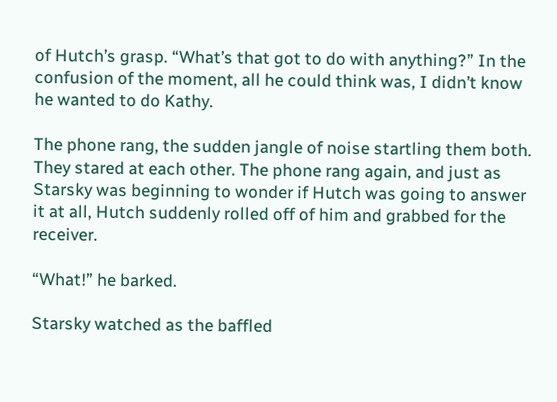of Hutch’s grasp. “What’s that got to do with anything?” In the confusion of the moment, all he could think was, I didn’t know he wanted to do Kathy.

The phone rang, the sudden jangle of noise startling them both. They stared at each other. The phone rang again, and just as Starsky was beginning to wonder if Hutch was going to answer it at all, Hutch suddenly rolled off of him and grabbed for the receiver.

“What!” he barked.

Starsky watched as the baffled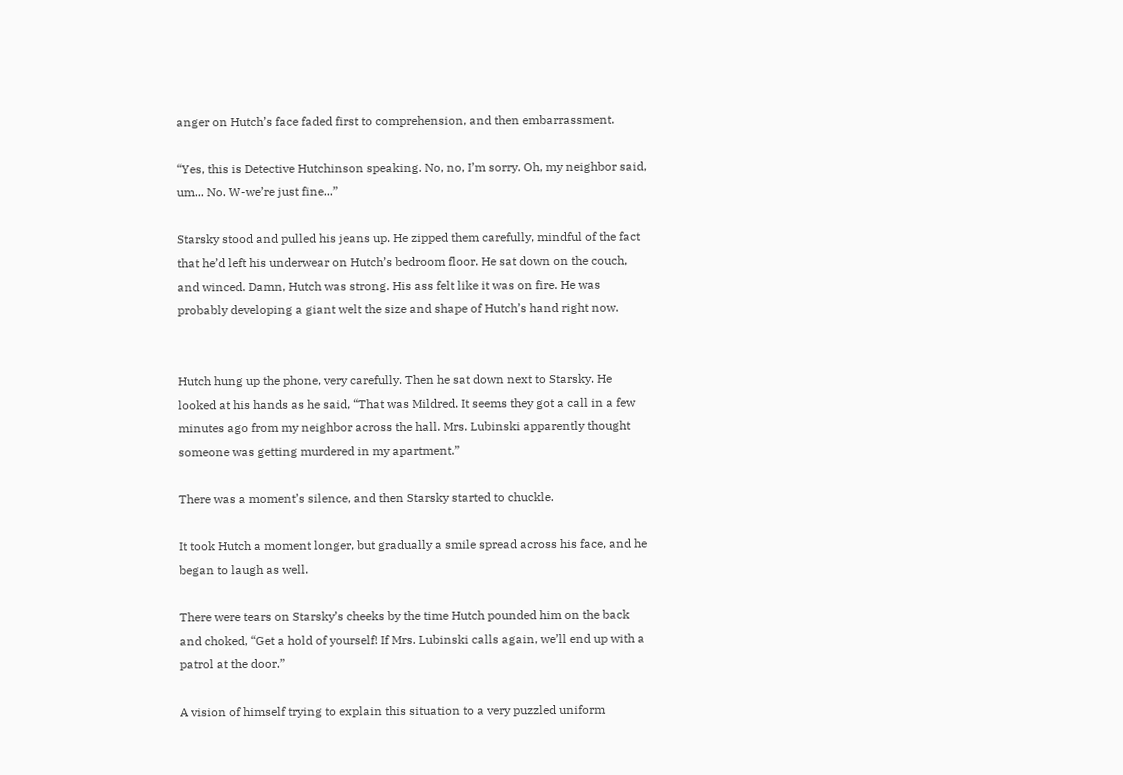anger on Hutch’s face faded first to comprehension, and then embarrassment.

“Yes, this is Detective Hutchinson speaking. No, no, I’m sorry. Oh, my neighbor said, um... No. W-we’re just fine...”

Starsky stood and pulled his jeans up. He zipped them carefully, mindful of the fact that he’d left his underwear on Hutch’s bedroom floor. He sat down on the couch, and winced. Damn, Hutch was strong. His ass felt like it was on fire. He was probably developing a giant welt the size and shape of Hutch’s hand right now.


Hutch hung up the phone, very carefully. Then he sat down next to Starsky. He looked at his hands as he said, “That was Mildred. It seems they got a call in a few minutes ago from my neighbor across the hall. Mrs. Lubinski apparently thought someone was getting murdered in my apartment.”

There was a moment’s silence, and then Starsky started to chuckle.

It took Hutch a moment longer, but gradually a smile spread across his face, and he began to laugh as well.

There were tears on Starsky’s cheeks by the time Hutch pounded him on the back and choked, “Get a hold of yourself! If Mrs. Lubinski calls again, we’ll end up with a patrol at the door.”

A vision of himself trying to explain this situation to a very puzzled uniform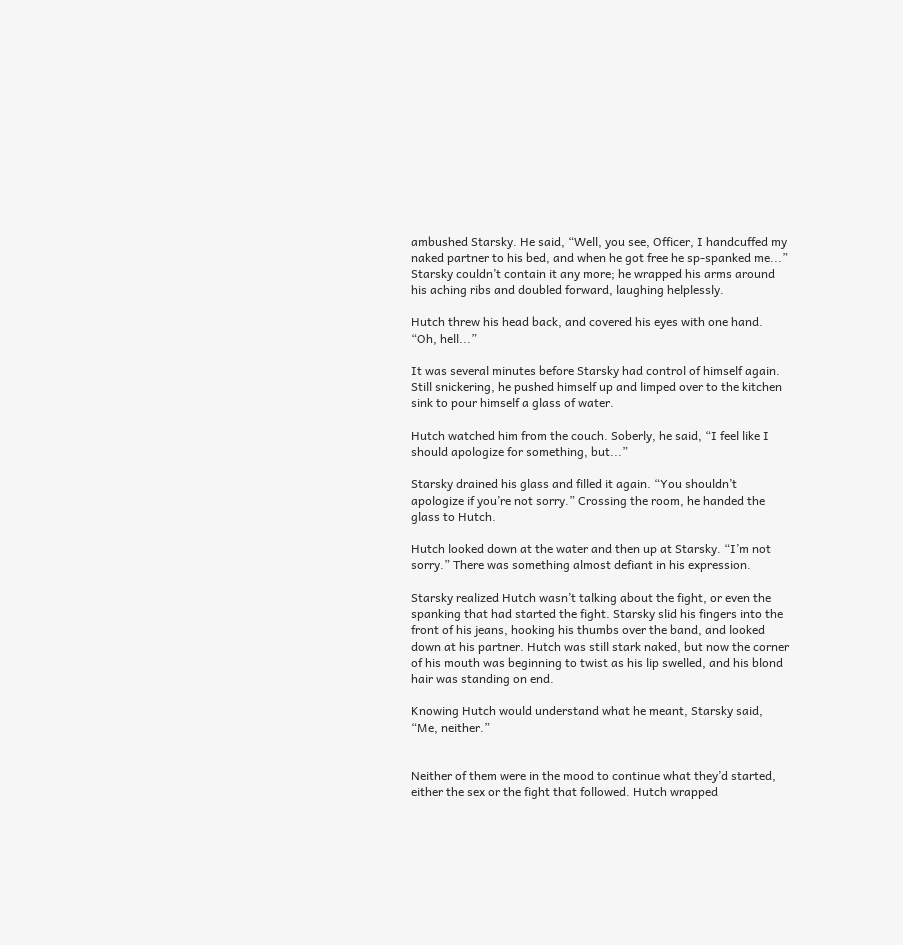ambushed Starsky. He said, “Well, you see, Officer, I handcuffed my naked partner to his bed, and when he got free he sp-spanked me...” Starsky couldn’t contain it any more; he wrapped his arms around his aching ribs and doubled forward, laughing helplessly.

Hutch threw his head back, and covered his eyes with one hand. “Oh, hell...”

It was several minutes before Starsky had control of himself again. Still snickering, he pushed himself up and limped over to the kitchen sink to pour himself a glass of water.

Hutch watched him from the couch. Soberly, he said, “I feel like I should apologize for something, but...”

Starsky drained his glass and filled it again. “You shouldn’t apologize if you’re not sorry.” Crossing the room, he handed the glass to Hutch.

Hutch looked down at the water and then up at Starsky. “I’m not sorry.” There was something almost defiant in his expression.

Starsky realized Hutch wasn’t talking about the fight, or even the spanking that had started the fight. Starsky slid his fingers into the front of his jeans, hooking his thumbs over the band, and looked down at his partner. Hutch was still stark naked, but now the corner of his mouth was beginning to twist as his lip swelled, and his blond hair was standing on end.

Knowing Hutch would understand what he meant, Starsky said, “Me, neither.”


Neither of them were in the mood to continue what they’d started, either the sex or the fight that followed. Hutch wrapped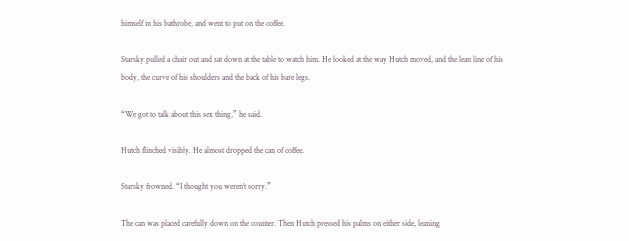himself in his bathrobe, and went to put on the coffee.

Starsky pulled a chair out and sat down at the table to watch him. He looked at the way Hutch moved, and the lean line of his body, the curve of his shoulders and the back of his bare legs.

“We got to talk about this sex thing,” he said.

Hutch flinched visibly. He almost dropped the can of coffee.

Starsky frowned. “I thought you weren’t sorry.”

The can was placed carefully down on the counter. Then Hutch pressed his palms on either side, leaning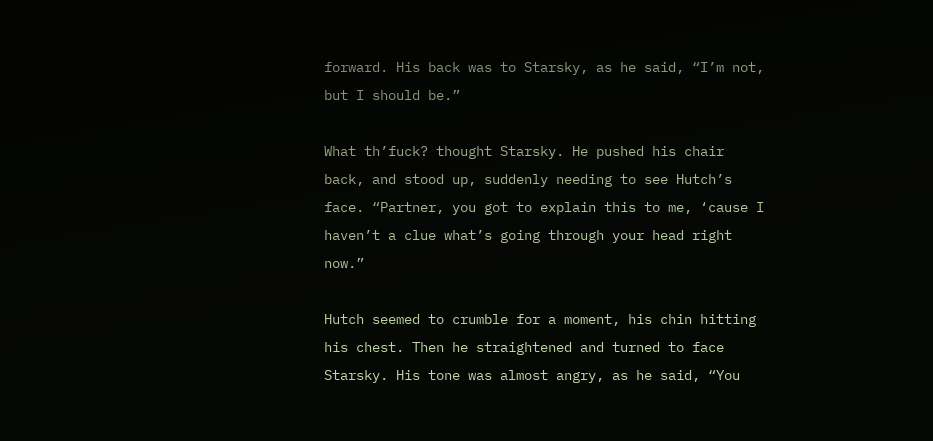forward. His back was to Starsky, as he said, “I’m not, but I should be.”

What th’fuck? thought Starsky. He pushed his chair back, and stood up, suddenly needing to see Hutch’s face. “Partner, you got to explain this to me, ‘cause I haven’t a clue what’s going through your head right now.”

Hutch seemed to crumble for a moment, his chin hitting his chest. Then he straightened and turned to face Starsky. His tone was almost angry, as he said, “You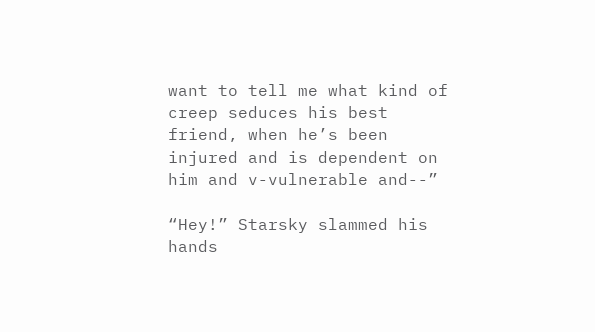want to tell me what kind of creep seduces his best friend, when he’s been injured and is dependent on him and v-vulnerable and--”

“Hey!” Starsky slammed his hands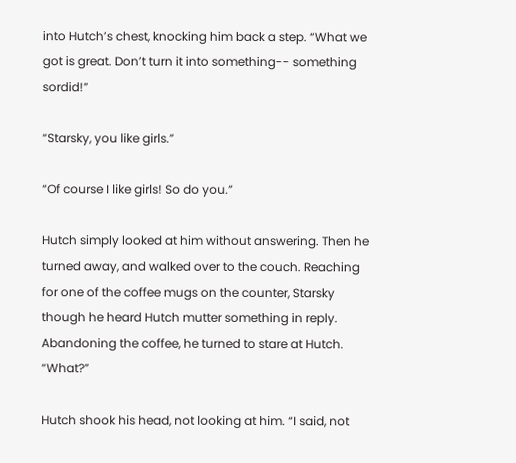into Hutch’s chest, knocking him back a step. “What we got is great. Don’t turn it into something-- something sordid!”

“Starsky, you like girls.”

“Of course I like girls! So do you.”

Hutch simply looked at him without answering. Then he turned away, and walked over to the couch. Reaching for one of the coffee mugs on the counter, Starsky though he heard Hutch mutter something in reply. Abandoning the coffee, he turned to stare at Hutch. “What?”

Hutch shook his head, not looking at him. “I said, not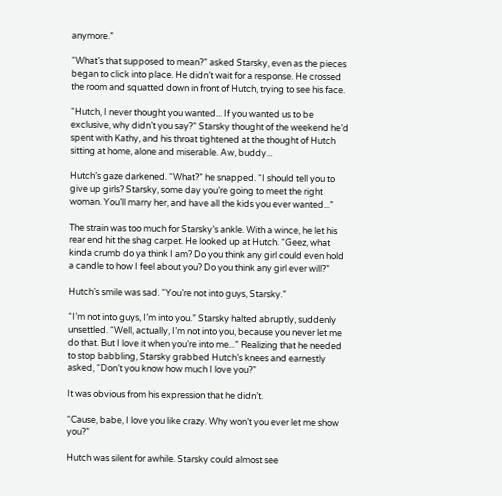anymore.”

“What’s that supposed to mean?” asked Starsky, even as the pieces began to click into place. He didn’t wait for a response. He crossed the room and squatted down in front of Hutch, trying to see his face.

“Hutch, I never thought you wanted... If you wanted us to be exclusive, why didn’t you say?” Starsky thought of the weekend he’d spent with Kathy, and his throat tightened at the thought of Hutch sitting at home, alone and miserable. Aw, buddy...

Hutch’s gaze darkened. “What?” he snapped. “I should tell you to give up girls? Starsky, some day you’re going to meet the right woman. You’ll marry her, and have all the kids you ever wanted...”

The strain was too much for Starsky’s ankle. With a wince, he let his rear end hit the shag carpet. He looked up at Hutch. “Geez, what kinda crumb do ya think I am? Do you think any girl could even hold a candle to how I feel about you? Do you think any girl ever will?”

Hutch’s smile was sad. “You’re not into guys, Starsky.”

“I’m not into guys, I’m into you.” Starsky halted abruptly, suddenly unsettled. “Well, actually, I’m not into you, because you never let me do that. But I love it when you’re into me...” Realizing that he needed to stop babbling, Starsky grabbed Hutch’s knees and earnestly asked, “Don’t you know how much I love you?”

It was obvious from his expression that he didn’t.

“Cause, babe, I love you like crazy. Why won’t you ever let me show you?”

Hutch was silent for awhile. Starsky could almost see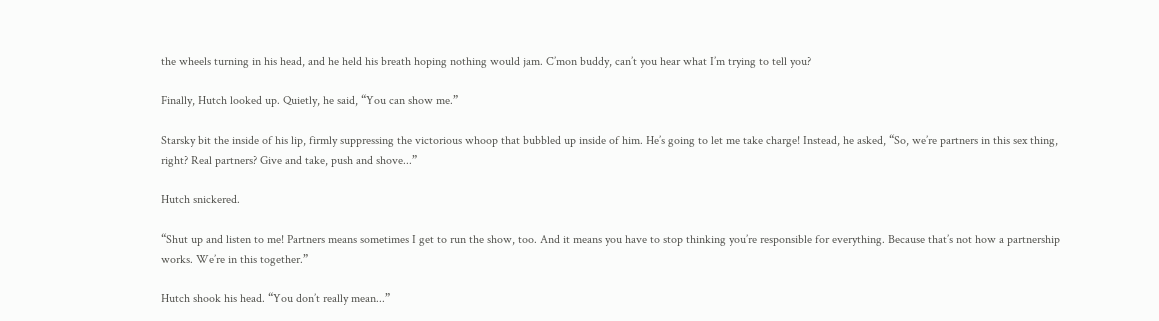the wheels turning in his head, and he held his breath hoping nothing would jam. C’mon buddy, can’t you hear what I’m trying to tell you?

Finally, Hutch looked up. Quietly, he said, “You can show me.”

Starsky bit the inside of his lip, firmly suppressing the victorious whoop that bubbled up inside of him. He’s going to let me take charge! Instead, he asked, “So, we’re partners in this sex thing, right? Real partners? Give and take, push and shove...”

Hutch snickered.

“Shut up and listen to me! Partners means sometimes I get to run the show, too. And it means you have to stop thinking you’re responsible for everything. Because that’s not how a partnership works. We’re in this together.”

Hutch shook his head. “You don’t really mean...”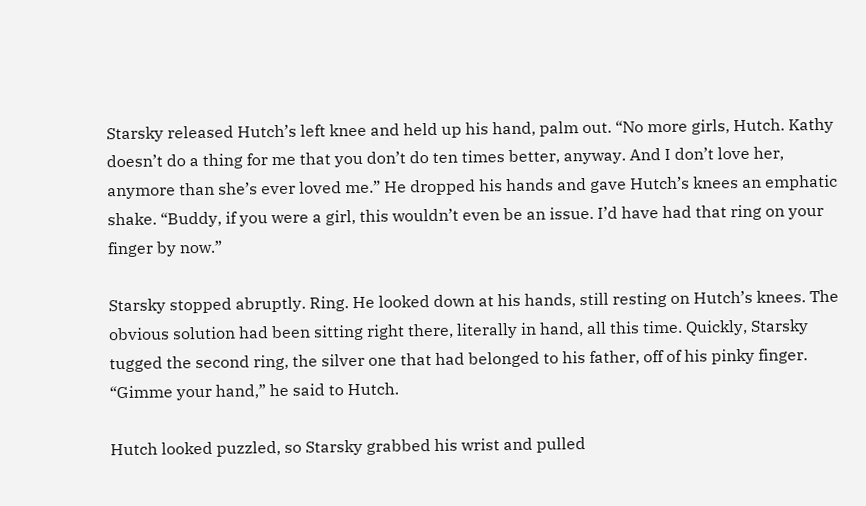Starsky released Hutch’s left knee and held up his hand, palm out. “No more girls, Hutch. Kathy doesn’t do a thing for me that you don’t do ten times better, anyway. And I don’t love her, anymore than she’s ever loved me.” He dropped his hands and gave Hutch’s knees an emphatic shake. “Buddy, if you were a girl, this wouldn’t even be an issue. I’d have had that ring on your finger by now.”

Starsky stopped abruptly. Ring. He looked down at his hands, still resting on Hutch’s knees. The obvious solution had been sitting right there, literally in hand, all this time. Quickly, Starsky tugged the second ring, the silver one that had belonged to his father, off of his pinky finger. “Gimme your hand,” he said to Hutch.

Hutch looked puzzled, so Starsky grabbed his wrist and pulled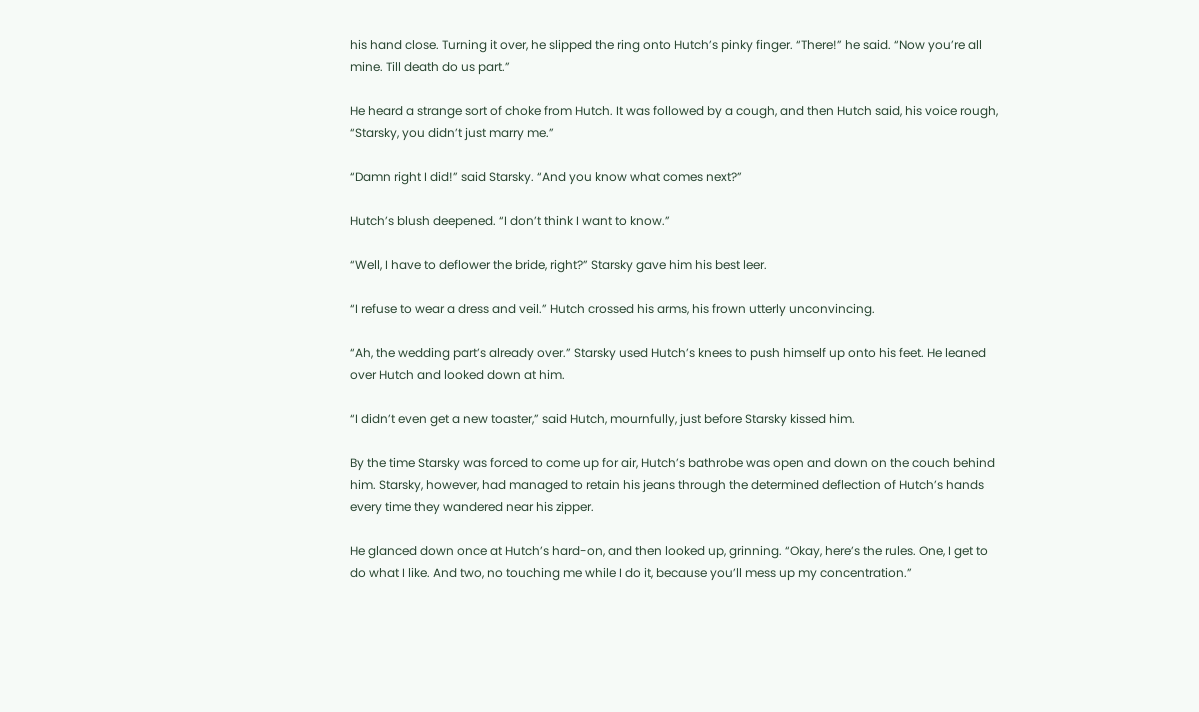his hand close. Turning it over, he slipped the ring onto Hutch’s pinky finger. “There!” he said. “Now you’re all mine. Till death do us part.”

He heard a strange sort of choke from Hutch. It was followed by a cough, and then Hutch said, his voice rough, “Starsky, you didn’t just marry me.”

“Damn right I did!” said Starsky. “And you know what comes next?”

Hutch’s blush deepened. “I don’t think I want to know.”

“Well, I have to deflower the bride, right?” Starsky gave him his best leer.

“I refuse to wear a dress and veil.” Hutch crossed his arms, his frown utterly unconvincing.

“Ah, the wedding part’s already over.” Starsky used Hutch’s knees to push himself up onto his feet. He leaned over Hutch and looked down at him.

“I didn’t even get a new toaster,” said Hutch, mournfully, just before Starsky kissed him.

By the time Starsky was forced to come up for air, Hutch’s bathrobe was open and down on the couch behind him. Starsky, however, had managed to retain his jeans through the determined deflection of Hutch’s hands every time they wandered near his zipper.

He glanced down once at Hutch’s hard-on, and then looked up, grinning. “Okay, here’s the rules. One, I get to do what I like. And two, no touching me while I do it, because you’ll mess up my concentration.”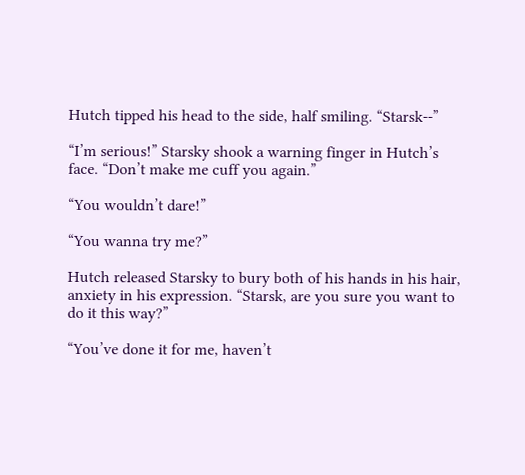Hutch tipped his head to the side, half smiling. “Starsk--”

“I’m serious!” Starsky shook a warning finger in Hutch’s face. “Don’t make me cuff you again.”

“You wouldn’t dare!”

“You wanna try me?”

Hutch released Starsky to bury both of his hands in his hair, anxiety in his expression. “Starsk, are you sure you want to do it this way?”

“You’ve done it for me, haven’t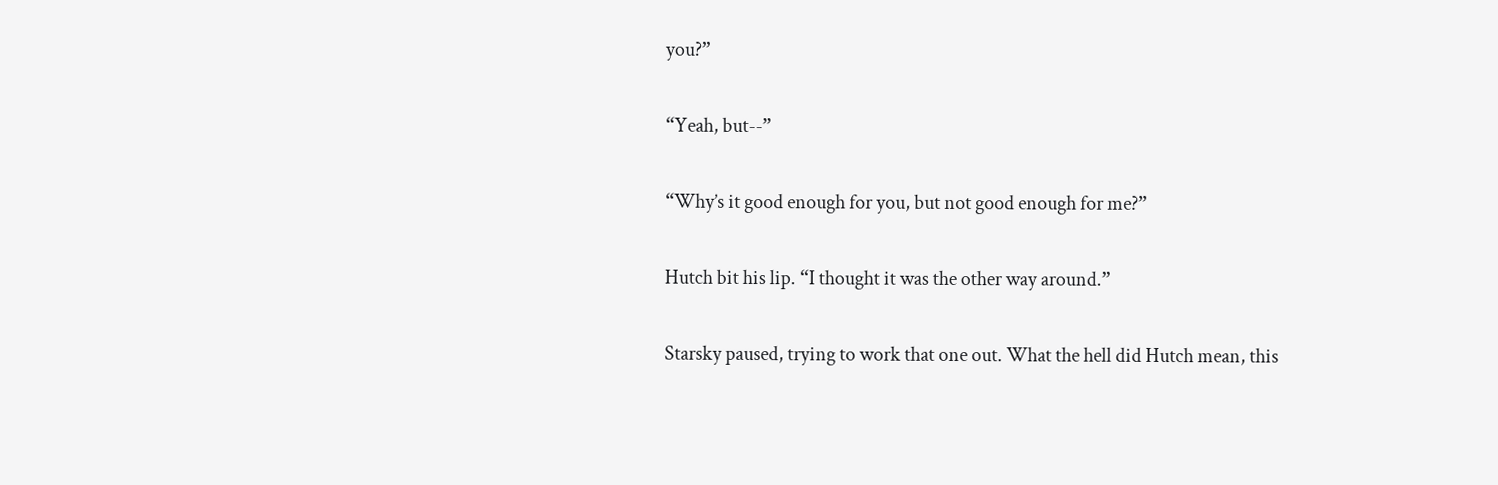you?”

“Yeah, but--”

“Why’s it good enough for you, but not good enough for me?”

Hutch bit his lip. “I thought it was the other way around.”

Starsky paused, trying to work that one out. What the hell did Hutch mean, this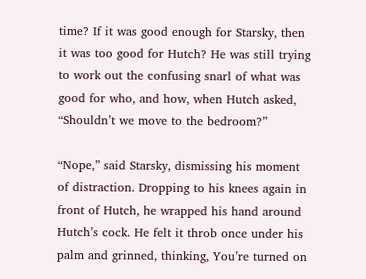time? If it was good enough for Starsky, then it was too good for Hutch? He was still trying to work out the confusing snarl of what was good for who, and how, when Hutch asked, “Shouldn’t we move to the bedroom?”

“Nope,” said Starsky, dismissing his moment of distraction. Dropping to his knees again in front of Hutch, he wrapped his hand around Hutch’s cock. He felt it throb once under his palm and grinned, thinking, You’re turned on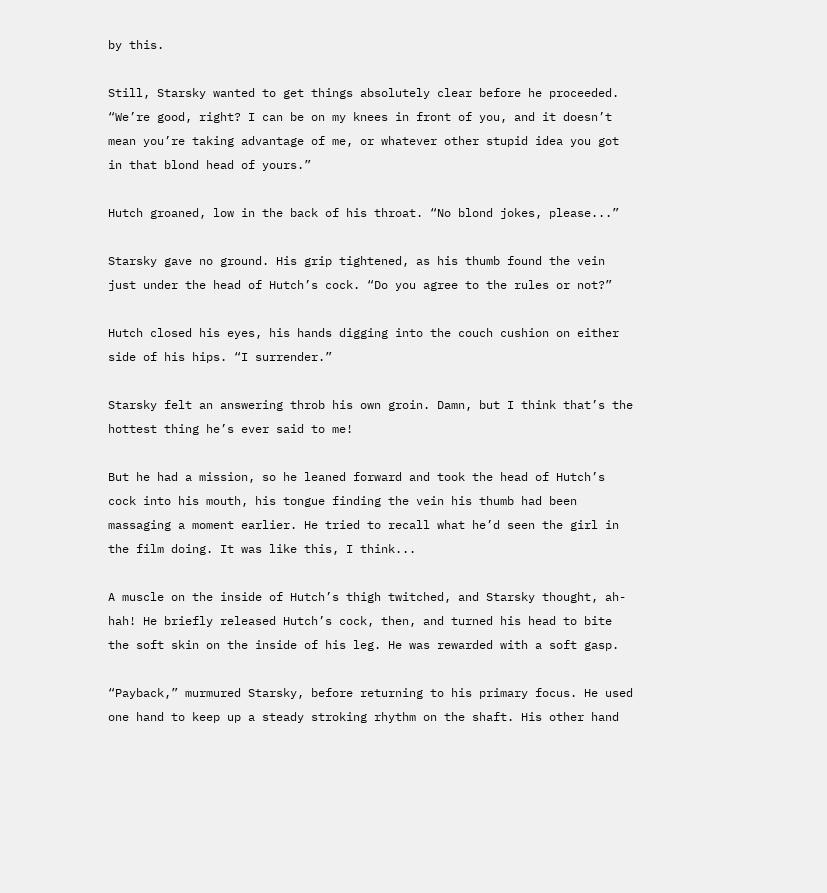by this.

Still, Starsky wanted to get things absolutely clear before he proceeded. “We’re good, right? I can be on my knees in front of you, and it doesn’t mean you’re taking advantage of me, or whatever other stupid idea you got in that blond head of yours.”

Hutch groaned, low in the back of his throat. “No blond jokes, please...”

Starsky gave no ground. His grip tightened, as his thumb found the vein just under the head of Hutch’s cock. “Do you agree to the rules or not?”

Hutch closed his eyes, his hands digging into the couch cushion on either side of his hips. “I surrender.”

Starsky felt an answering throb his own groin. Damn, but I think that’s the hottest thing he’s ever said to me!

But he had a mission, so he leaned forward and took the head of Hutch’s cock into his mouth, his tongue finding the vein his thumb had been massaging a moment earlier. He tried to recall what he’d seen the girl in the film doing. It was like this, I think...

A muscle on the inside of Hutch’s thigh twitched, and Starsky thought, ah-hah! He briefly released Hutch’s cock, then, and turned his head to bite the soft skin on the inside of his leg. He was rewarded with a soft gasp.

“Payback,” murmured Starsky, before returning to his primary focus. He used one hand to keep up a steady stroking rhythm on the shaft. His other hand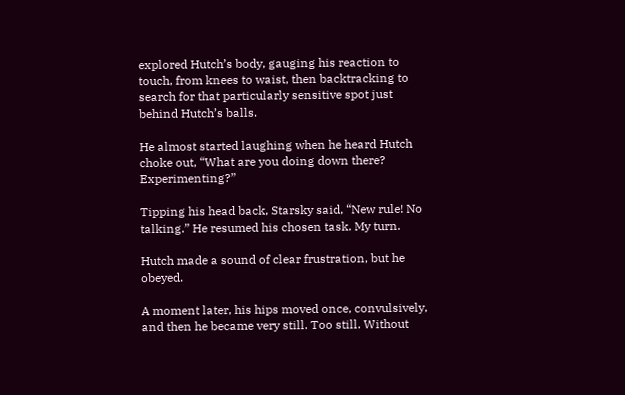explored Hutch’s body, gauging his reaction to touch, from knees to waist, then backtracking to search for that particularly sensitive spot just behind Hutch’s balls.

He almost started laughing when he heard Hutch choke out, “What are you doing down there? Experimenting?”

Tipping his head back, Starsky said, “New rule! No talking.” He resumed his chosen task. My turn.

Hutch made a sound of clear frustration, but he obeyed.

A moment later, his hips moved once, convulsively, and then he became very still. Too still. Without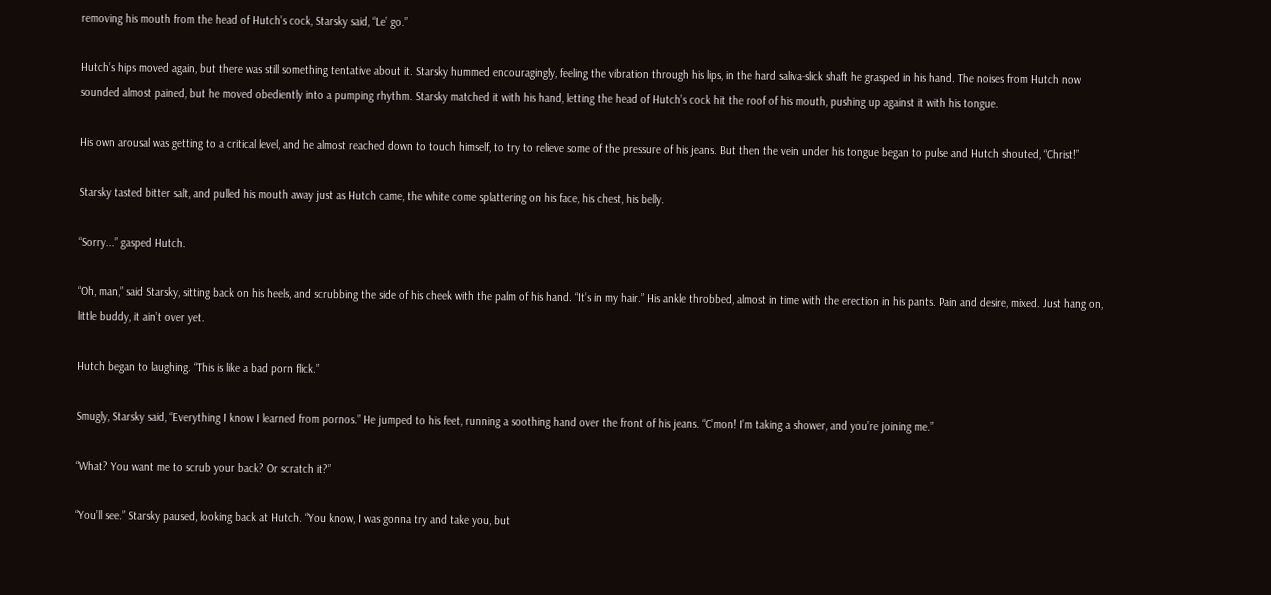removing his mouth from the head of Hutch’s cock, Starsky said, “Le’ go.”

Hutch’s hips moved again, but there was still something tentative about it. Starsky hummed encouragingly, feeling the vibration through his lips, in the hard saliva-slick shaft he grasped in his hand. The noises from Hutch now sounded almost pained, but he moved obediently into a pumping rhythm. Starsky matched it with his hand, letting the head of Hutch’s cock hit the roof of his mouth, pushing up against it with his tongue.

His own arousal was getting to a critical level, and he almost reached down to touch himself, to try to relieve some of the pressure of his jeans. But then the vein under his tongue began to pulse and Hutch shouted, “Christ!”

Starsky tasted bitter salt, and pulled his mouth away just as Hutch came, the white come splattering on his face, his chest, his belly.

“Sorry...” gasped Hutch.

“Oh, man,” said Starsky, sitting back on his heels, and scrubbing the side of his cheek with the palm of his hand. “It’s in my hair.” His ankle throbbed, almost in time with the erection in his pants. Pain and desire, mixed. Just hang on, little buddy, it ain’t over yet.

Hutch began to laughing. “This is like a bad porn flick.”

Smugly, Starsky said, “Everything I know I learned from pornos.” He jumped to his feet, running a soothing hand over the front of his jeans. “C’mon! I’m taking a shower, and you’re joining me.”

“What? You want me to scrub your back? Or scratch it?”

“You’ll see.” Starsky paused, looking back at Hutch. “You know, I was gonna try and take you, but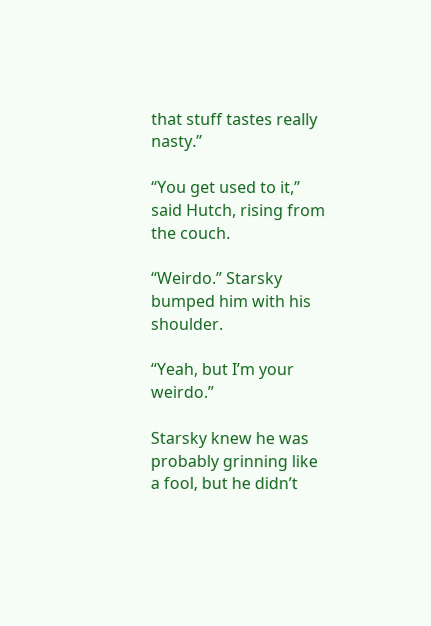that stuff tastes really nasty.”

“You get used to it,” said Hutch, rising from the couch.

“Weirdo.” Starsky bumped him with his shoulder.

“Yeah, but I’m your weirdo.”

Starsky knew he was probably grinning like a fool, but he didn’t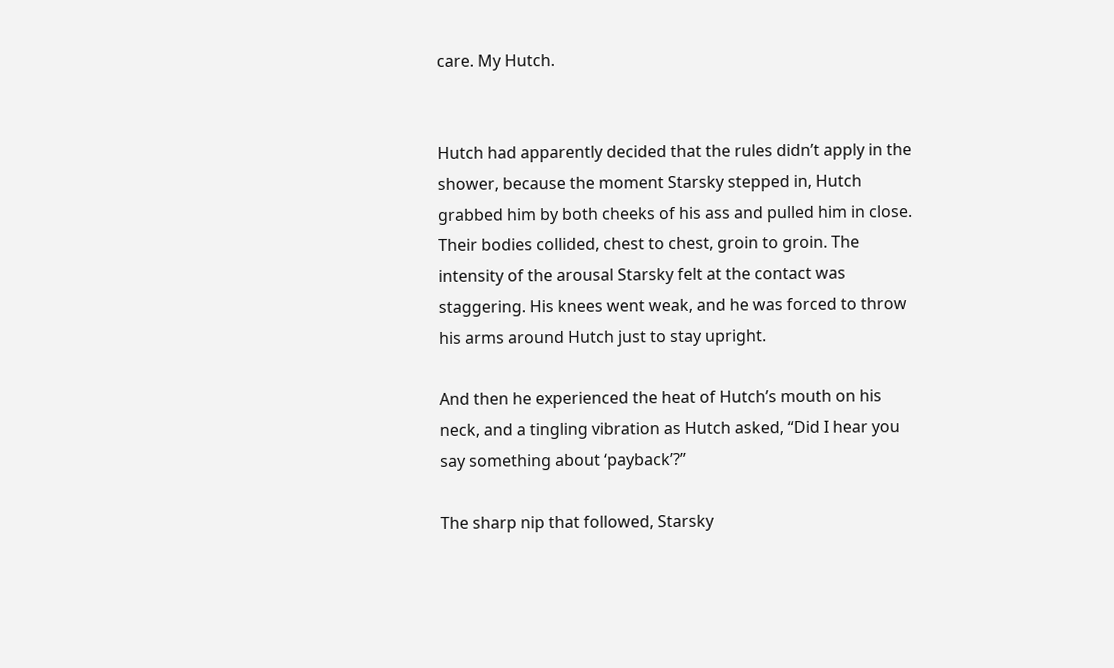care. My Hutch.


Hutch had apparently decided that the rules didn’t apply in the shower, because the moment Starsky stepped in, Hutch grabbed him by both cheeks of his ass and pulled him in close. Their bodies collided, chest to chest, groin to groin. The intensity of the arousal Starsky felt at the contact was staggering. His knees went weak, and he was forced to throw his arms around Hutch just to stay upright.

And then he experienced the heat of Hutch’s mouth on his neck, and a tingling vibration as Hutch asked, “Did I hear you say something about ‘payback’?”

The sharp nip that followed, Starsky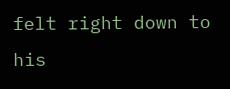felt right down to his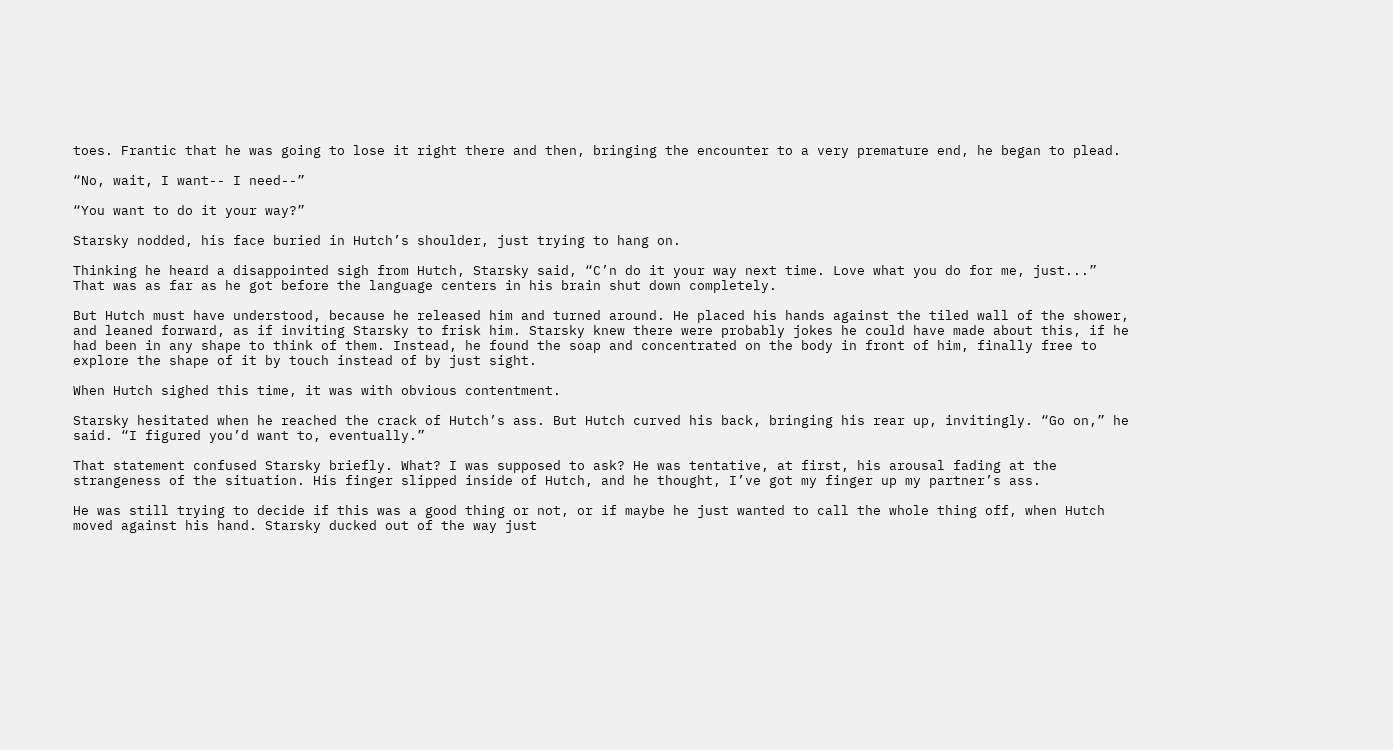toes. Frantic that he was going to lose it right there and then, bringing the encounter to a very premature end, he began to plead.

“No, wait, I want-- I need--”

“You want to do it your way?”

Starsky nodded, his face buried in Hutch’s shoulder, just trying to hang on.

Thinking he heard a disappointed sigh from Hutch, Starsky said, “C’n do it your way next time. Love what you do for me, just...” That was as far as he got before the language centers in his brain shut down completely.

But Hutch must have understood, because he released him and turned around. He placed his hands against the tiled wall of the shower, and leaned forward, as if inviting Starsky to frisk him. Starsky knew there were probably jokes he could have made about this, if he had been in any shape to think of them. Instead, he found the soap and concentrated on the body in front of him, finally free to explore the shape of it by touch instead of by just sight.

When Hutch sighed this time, it was with obvious contentment.

Starsky hesitated when he reached the crack of Hutch’s ass. But Hutch curved his back, bringing his rear up, invitingly. “Go on,” he said. “I figured you’d want to, eventually.”

That statement confused Starsky briefly. What? I was supposed to ask? He was tentative, at first, his arousal fading at the strangeness of the situation. His finger slipped inside of Hutch, and he thought, I’ve got my finger up my partner’s ass.

He was still trying to decide if this was a good thing or not, or if maybe he just wanted to call the whole thing off, when Hutch moved against his hand. Starsky ducked out of the way just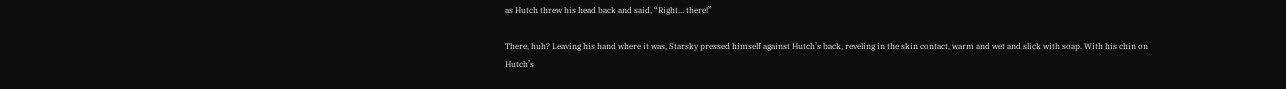as Hutch threw his head back and said, “Right... there!”

There, huh? Leaving his hand where it was, Starsky pressed himself against Hutch’s back, reveling in the skin contact, warm and wet and slick with soap. With his chin on Hutch’s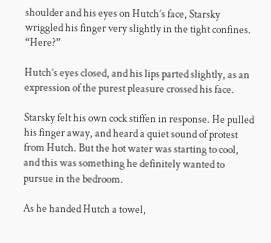shoulder and his eyes on Hutch’s face, Starsky wriggled his finger very slightly in the tight confines. “Here?”

Hutch’s eyes closed, and his lips parted slightly, as an expression of the purest pleasure crossed his face.

Starsky felt his own cock stiffen in response. He pulled his finger away, and heard a quiet sound of protest from Hutch. But the hot water was starting to cool, and this was something he definitely wanted to pursue in the bedroom.

As he handed Hutch a towel,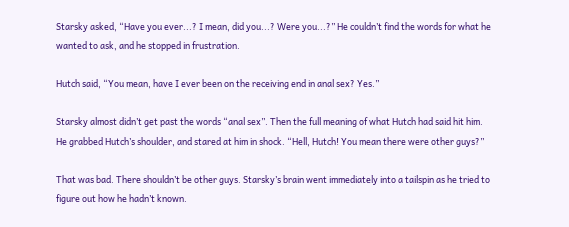Starsky asked, “Have you ever...? I mean, did you...? Were you...?” He couldn’t find the words for what he wanted to ask, and he stopped in frustration.

Hutch said, “You mean, have I ever been on the receiving end in anal sex? Yes.”

Starsky almost didn’t get past the words “anal sex”. Then the full meaning of what Hutch had said hit him. He grabbed Hutch’s shoulder, and stared at him in shock. “Hell, Hutch! You mean there were other guys?”

That was bad. There shouldn’t be other guys. Starsky’s brain went immediately into a tailspin as he tried to figure out how he hadn’t known.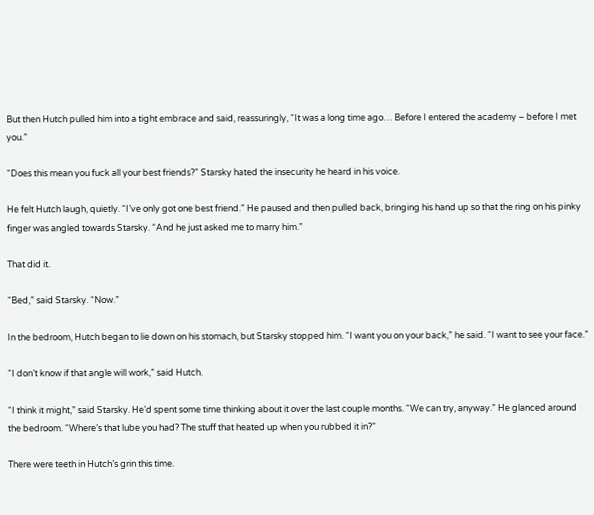But then Hutch pulled him into a tight embrace and said, reassuringly, “It was a long time ago… Before I entered the academy – before I met you.”

“Does this mean you fuck all your best friends?” Starsky hated the insecurity he heard in his voice.

He felt Hutch laugh, quietly. “I’ve only got one best friend.” He paused and then pulled back, bringing his hand up so that the ring on his pinky finger was angled towards Starsky. “And he just asked me to marry him.”

That did it.

“Bed,” said Starsky. “Now.”

In the bedroom, Hutch began to lie down on his stomach, but Starsky stopped him. “I want you on your back,” he said. “I want to see your face.”

“I don’t know if that angle will work,” said Hutch.

“I think it might,” said Starsky. He’d spent some time thinking about it over the last couple months. “We can try, anyway.” He glanced around the bedroom. “Where’s that lube you had? The stuff that heated up when you rubbed it in?”

There were teeth in Hutch’s grin this time.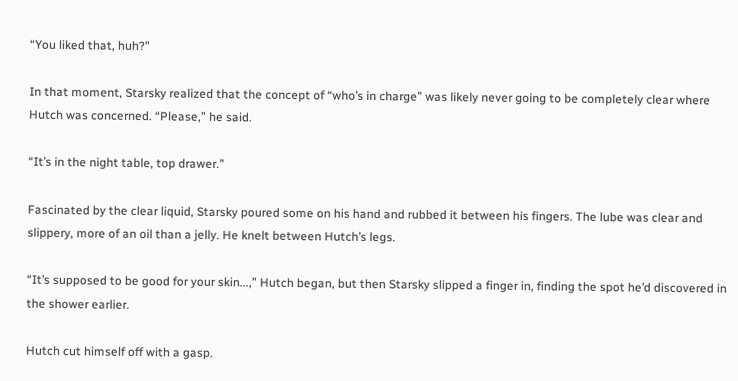“You liked that, huh?”

In that moment, Starsky realized that the concept of “who’s in charge” was likely never going to be completely clear where Hutch was concerned. “Please,” he said.

“It’s in the night table, top drawer.”

Fascinated by the clear liquid, Starsky poured some on his hand and rubbed it between his fingers. The lube was clear and slippery, more of an oil than a jelly. He knelt between Hutch’s legs.

“It’s supposed to be good for your skin...,” Hutch began, but then Starsky slipped a finger in, finding the spot he’d discovered in the shower earlier.

Hutch cut himself off with a gasp.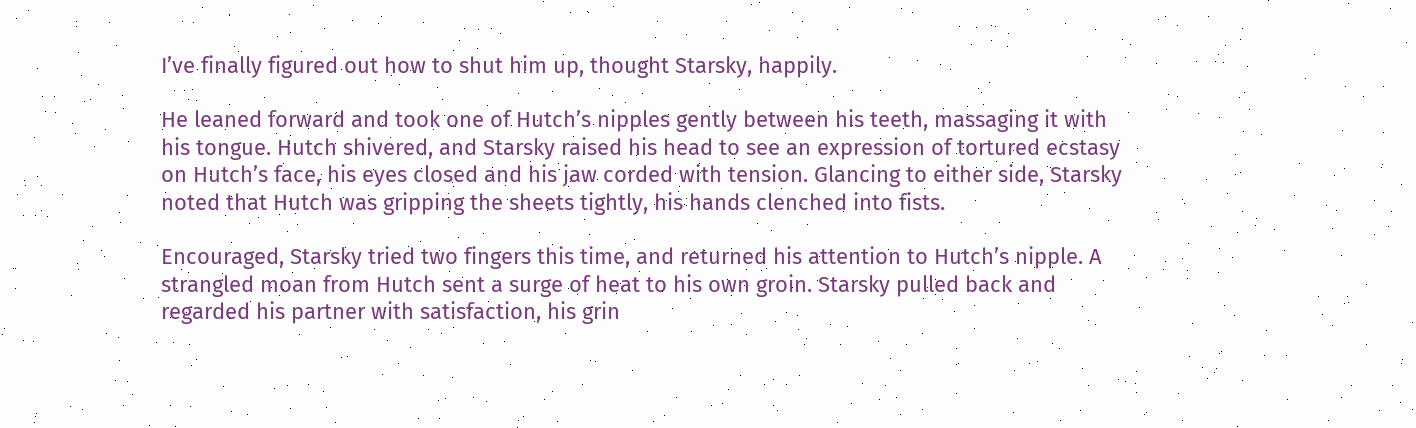I’ve finally figured out how to shut him up, thought Starsky, happily.

He leaned forward and took one of Hutch’s nipples gently between his teeth, massaging it with his tongue. Hutch shivered, and Starsky raised his head to see an expression of tortured ecstasy on Hutch’s face, his eyes closed and his jaw corded with tension. Glancing to either side, Starsky noted that Hutch was gripping the sheets tightly, his hands clenched into fists.

Encouraged, Starsky tried two fingers this time, and returned his attention to Hutch’s nipple. A strangled moan from Hutch sent a surge of heat to his own groin. Starsky pulled back and regarded his partner with satisfaction, his grin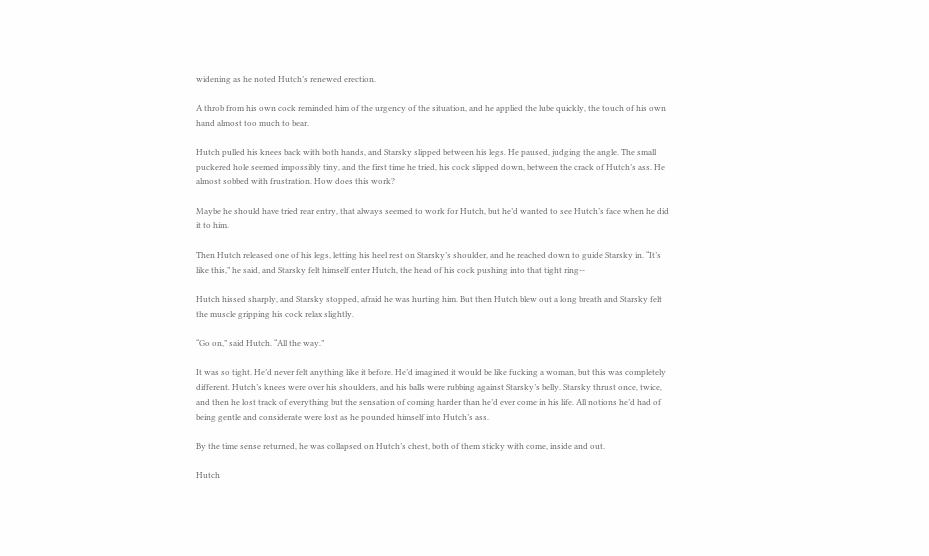widening as he noted Hutch’s renewed erection.

A throb from his own cock reminded him of the urgency of the situation, and he applied the lube quickly, the touch of his own hand almost too much to bear.

Hutch pulled his knees back with both hands, and Starsky slipped between his legs. He paused, judging the angle. The small puckered hole seemed impossibly tiny, and the first time he tried, his cock slipped down, between the crack of Hutch’s ass. He almost sobbed with frustration. How does this work?

Maybe he should have tried rear entry, that always seemed to work for Hutch, but he’d wanted to see Hutch’s face when he did it to him.

Then Hutch released one of his legs, letting his heel rest on Starsky’s shoulder, and he reached down to guide Starsky in. “It’s like this,” he said, and Starsky felt himself enter Hutch, the head of his cock pushing into that tight ring--

Hutch hissed sharply, and Starsky stopped, afraid he was hurting him. But then Hutch blew out a long breath and Starsky felt the muscle gripping his cock relax slightly.

“Go on,” said Hutch. “All the way.”

It was so tight. He’d never felt anything like it before. He’d imagined it would be like fucking a woman, but this was completely different. Hutch’s knees were over his shoulders, and his balls were rubbing against Starsky’s belly. Starsky thrust once, twice, and then he lost track of everything but the sensation of coming harder than he’d ever come in his life. All notions he’d had of being gentle and considerate were lost as he pounded himself into Hutch’s ass.

By the time sense returned, he was collapsed on Hutch’s chest, both of them sticky with come, inside and out.

Hutch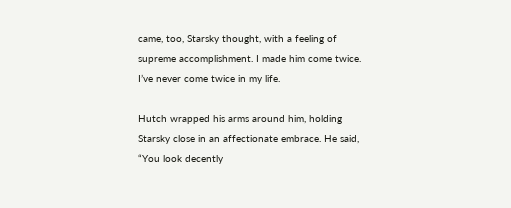came, too, Starsky thought, with a feeling of supreme accomplishment. I made him come twice. I’ve never come twice in my life.

Hutch wrapped his arms around him, holding Starsky close in an affectionate embrace. He said, “You look decently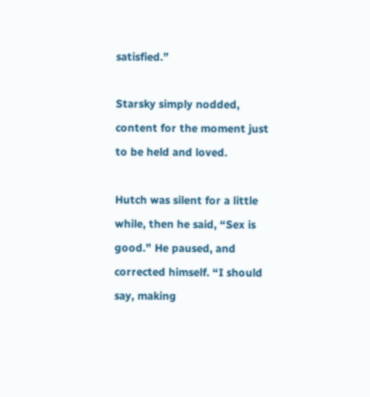satisfied.”

Starsky simply nodded, content for the moment just to be held and loved.

Hutch was silent for a little while, then he said, “Sex is good.” He paused, and corrected himself. “I should say, making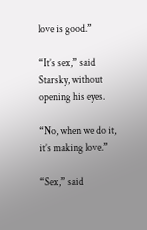love is good.”

“It’s sex,” said Starsky, without opening his eyes.

“No, when we do it, it’s making love.”

“Sex,” said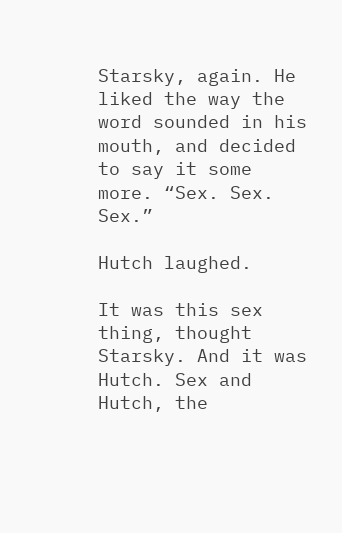Starsky, again. He liked the way the word sounded in his mouth, and decided to say it some more. “Sex. Sex. Sex.”

Hutch laughed.

It was this sex thing, thought Starsky. And it was Hutch. Sex and Hutch, the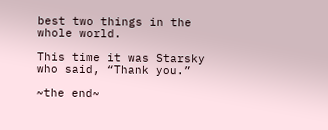best two things in the whole world.

This time it was Starsky who said, “Thank you.”

~the end~